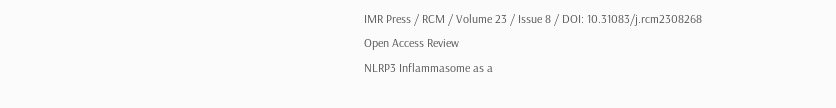IMR Press / RCM / Volume 23 / Issue 8 / DOI: 10.31083/j.rcm2308268
Open Access Review
NLRP3 Inflammasome as a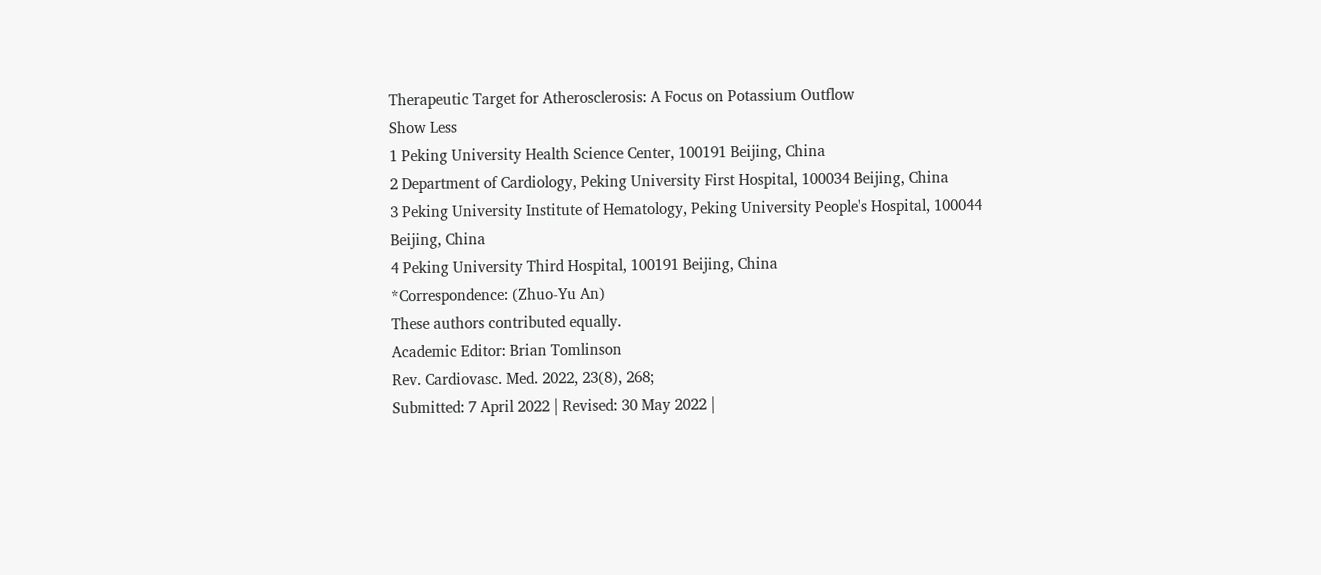Therapeutic Target for Atherosclerosis: A Focus on Potassium Outflow
Show Less
1 Peking University Health Science Center, 100191 Beijing, China
2 Department of Cardiology, Peking University First Hospital, 100034 Beijing, China
3 Peking University Institute of Hematology, Peking University People's Hospital, 100044 Beijing, China
4 Peking University Third Hospital, 100191 Beijing, China
*Correspondence: (Zhuo-Yu An)
These authors contributed equally.
Academic Editor: Brian Tomlinson
Rev. Cardiovasc. Med. 2022, 23(8), 268;
Submitted: 7 April 2022 | Revised: 30 May 2022 |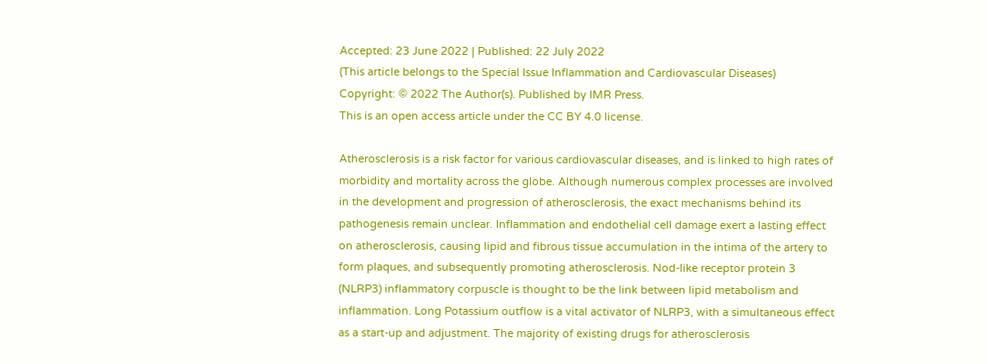Accepted: 23 June 2022 | Published: 22 July 2022
(This article belongs to the Special Issue Inflammation and Cardiovascular Diseases)
Copyright: © 2022 The Author(s). Published by IMR Press.
This is an open access article under the CC BY 4.0 license.

Atherosclerosis is a risk factor for various cardiovascular diseases, and is linked to high rates of morbidity and mortality across the globe. Although numerous complex processes are involved in the development and progression of atherosclerosis, the exact mechanisms behind its pathogenesis remain unclear. Inflammation and endothelial cell damage exert a lasting effect on atherosclerosis, causing lipid and fibrous tissue accumulation in the intima of the artery to form plaques, and subsequently promoting atherosclerosis. Nod-like receptor protein 3 (NLRP3) inflammatory corpuscle is thought to be the link between lipid metabolism and inflammation. Long Potassium outflow is a vital activator of NLRP3, with a simultaneous effect as a start-up and adjustment. The majority of existing drugs for atherosclerosis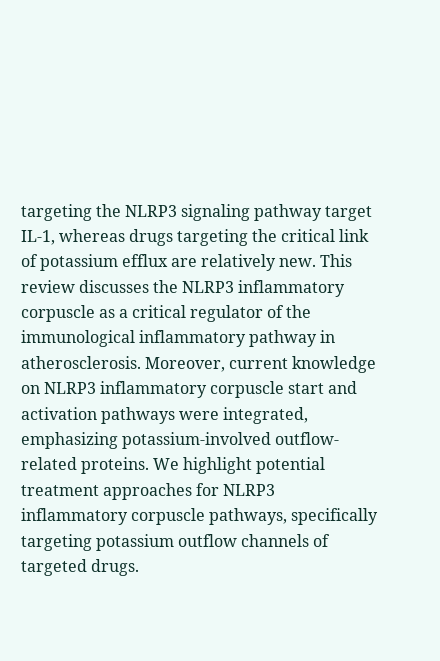targeting the NLRP3 signaling pathway target IL-1, whereas drugs targeting the critical link of potassium efflux are relatively new. This review discusses the NLRP3 inflammatory corpuscle as a critical regulator of the immunological inflammatory pathway in atherosclerosis. Moreover, current knowledge on NLRP3 inflammatory corpuscle start and activation pathways were integrated, emphasizing potassium-involved outflow-related proteins. We highlight potential treatment approaches for NLRP3 inflammatory corpuscle pathways, specifically targeting potassium outflow channels of targeted drugs.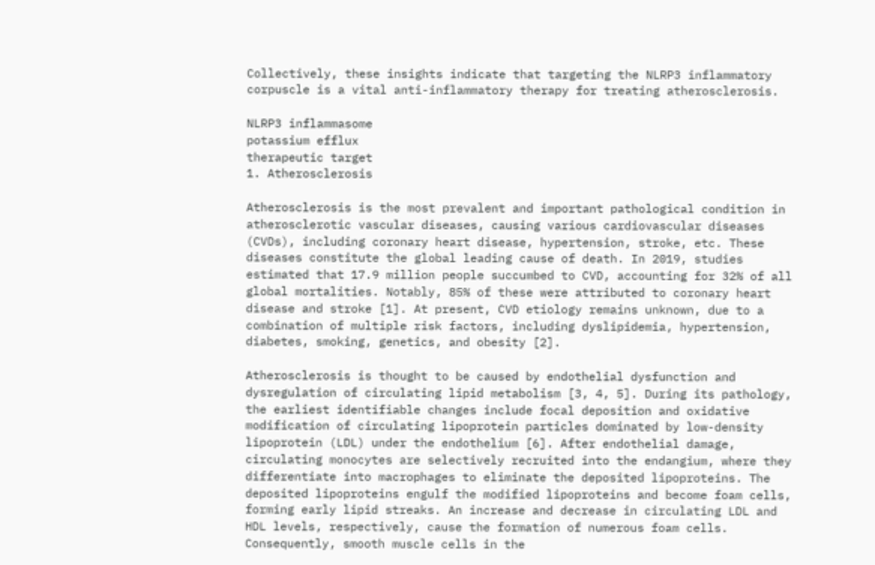Collectively, these insights indicate that targeting the NLRP3 inflammatory corpuscle is a vital anti-inflammatory therapy for treating atherosclerosis.

NLRP3 inflammasome
potassium efflux
therapeutic target
1. Atherosclerosis

Atherosclerosis is the most prevalent and important pathological condition in atherosclerotic vascular diseases, causing various cardiovascular diseases (CVDs), including coronary heart disease, hypertension, stroke, etc. These diseases constitute the global leading cause of death. In 2019, studies estimated that 17.9 million people succumbed to CVD, accounting for 32% of all global mortalities. Notably, 85% of these were attributed to coronary heart disease and stroke [1]. At present, CVD etiology remains unknown, due to a combination of multiple risk factors, including dyslipidemia, hypertension, diabetes, smoking, genetics, and obesity [2].

Atherosclerosis is thought to be caused by endothelial dysfunction and dysregulation of circulating lipid metabolism [3, 4, 5]. During its pathology, the earliest identifiable changes include focal deposition and oxidative modification of circulating lipoprotein particles dominated by low-density lipoprotein (LDL) under the endothelium [6]. After endothelial damage, circulating monocytes are selectively recruited into the endangium, where they differentiate into macrophages to eliminate the deposited lipoproteins. The deposited lipoproteins engulf the modified lipoproteins and become foam cells, forming early lipid streaks. An increase and decrease in circulating LDL and HDL levels, respectively, cause the formation of numerous foam cells. Consequently, smooth muscle cells in the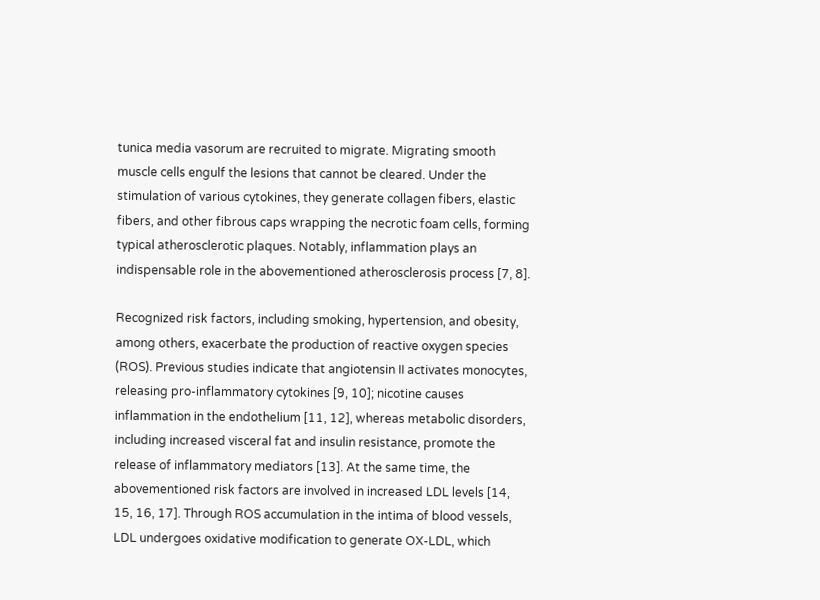tunica media vasorum are recruited to migrate. Migrating smooth muscle cells engulf the lesions that cannot be cleared. Under the stimulation of various cytokines, they generate collagen fibers, elastic fibers, and other fibrous caps wrapping the necrotic foam cells, forming typical atherosclerotic plaques. Notably, inflammation plays an indispensable role in the abovementioned atherosclerosis process [7, 8].

Recognized risk factors, including smoking, hypertension, and obesity, among others, exacerbate the production of reactive oxygen species (ROS). Previous studies indicate that angiotensin II activates monocytes, releasing pro-inflammatory cytokines [9, 10]; nicotine causes inflammation in the endothelium [11, 12], whereas metabolic disorders, including increased visceral fat and insulin resistance, promote the release of inflammatory mediators [13]. At the same time, the abovementioned risk factors are involved in increased LDL levels [14, 15, 16, 17]. Through ROS accumulation in the intima of blood vessels, LDL undergoes oxidative modification to generate OX-LDL, which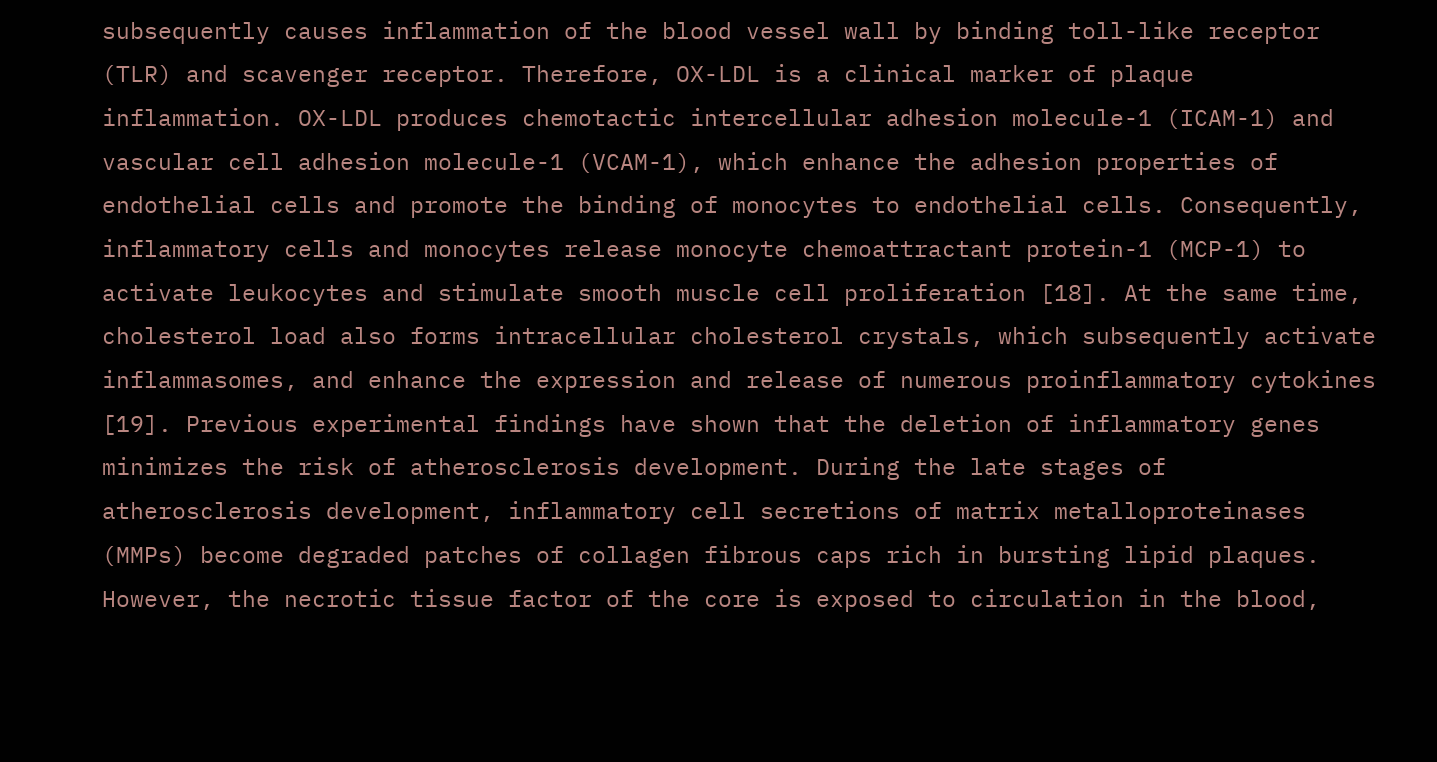subsequently causes inflammation of the blood vessel wall by binding toll-like receptor (TLR) and scavenger receptor. Therefore, OX-LDL is a clinical marker of plaque inflammation. OX-LDL produces chemotactic intercellular adhesion molecule-1 (ICAM-1) and vascular cell adhesion molecule-1 (VCAM-1), which enhance the adhesion properties of endothelial cells and promote the binding of monocytes to endothelial cells. Consequently, inflammatory cells and monocytes release monocyte chemoattractant protein-1 (MCP-1) to activate leukocytes and stimulate smooth muscle cell proliferation [18]. At the same time, cholesterol load also forms intracellular cholesterol crystals, which subsequently activate inflammasomes, and enhance the expression and release of numerous proinflammatory cytokines [19]. Previous experimental findings have shown that the deletion of inflammatory genes minimizes the risk of atherosclerosis development. During the late stages of atherosclerosis development, inflammatory cell secretions of matrix metalloproteinases (MMPs) become degraded patches of collagen fibrous caps rich in bursting lipid plaques. However, the necrotic tissue factor of the core is exposed to circulation in the blood,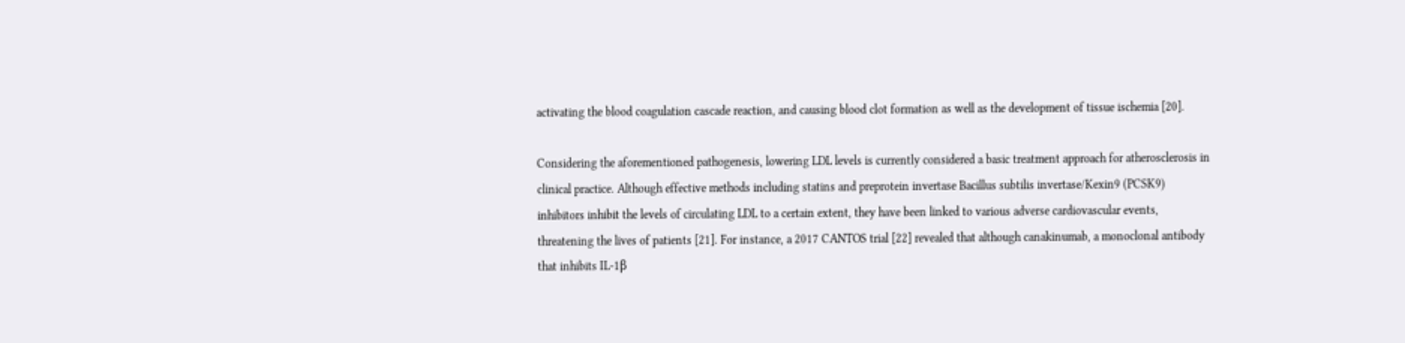activating the blood coagulation cascade reaction, and causing blood clot formation as well as the development of tissue ischemia [20].

Considering the aforementioned pathogenesis, lowering LDL levels is currently considered a basic treatment approach for atherosclerosis in clinical practice. Although effective methods including statins and preprotein invertase Bacillus subtilis invertase/Kexin9 (PCSK9) inhibitors inhibit the levels of circulating LDL to a certain extent, they have been linked to various adverse cardiovascular events, threatening the lives of patients [21]. For instance, a 2017 CANTOS trial [22] revealed that although canakinumab, a monoclonal antibody that inhibits IL-1β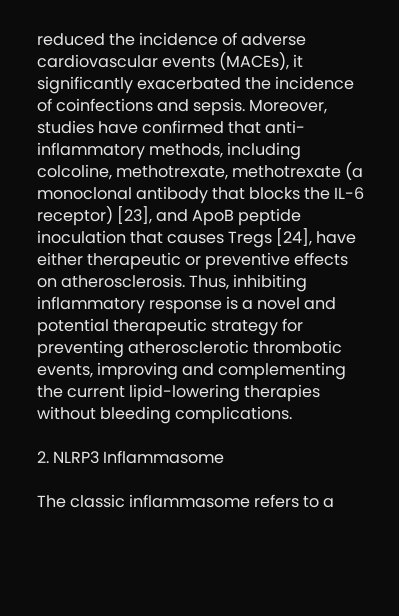reduced the incidence of adverse cardiovascular events (MACEs), it significantly exacerbated the incidence of coinfections and sepsis. Moreover, studies have confirmed that anti-inflammatory methods, including colcoline, methotrexate, methotrexate (a monoclonal antibody that blocks the IL-6 receptor) [23], and ApoB peptide inoculation that causes Tregs [24], have either therapeutic or preventive effects on atherosclerosis. Thus, inhibiting inflammatory response is a novel and potential therapeutic strategy for preventing atherosclerotic thrombotic events, improving and complementing the current lipid-lowering therapies without bleeding complications.

2. NLRP3 Inflammasome

The classic inflammasome refers to a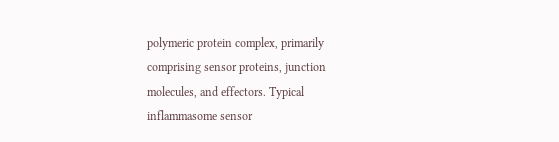polymeric protein complex, primarily comprising sensor proteins, junction molecules, and effectors. Typical inflammasome sensor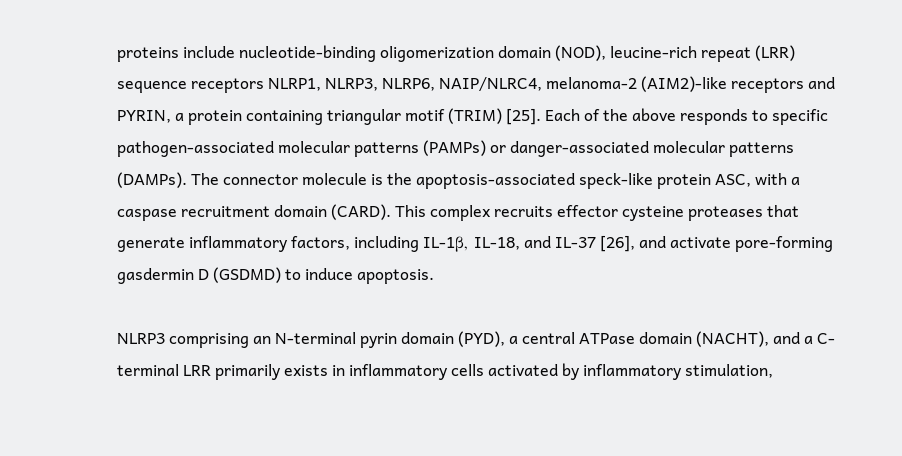proteins include nucleotide-binding oligomerization domain (NOD), leucine-rich repeat (LRR) sequence receptors NLRP1, NLRP3, NLRP6, NAIP/NLRC4, melanoma-2 (AIM2)-like receptors and PYRIN, a protein containing triangular motif (TRIM) [25]. Each of the above responds to specific pathogen-associated molecular patterns (PAMPs) or danger-associated molecular patterns (DAMPs). The connector molecule is the apoptosis-associated speck-like protein ASC, with a caspase recruitment domain (CARD). This complex recruits effector cysteine proteases that generate inflammatory factors, including IL-1β, IL-18, and IL-37 [26], and activate pore-forming gasdermin D (GSDMD) to induce apoptosis.

NLRP3 comprising an N-terminal pyrin domain (PYD), a central ATPase domain (NACHT), and a C-terminal LRR primarily exists in inflammatory cells activated by inflammatory stimulation,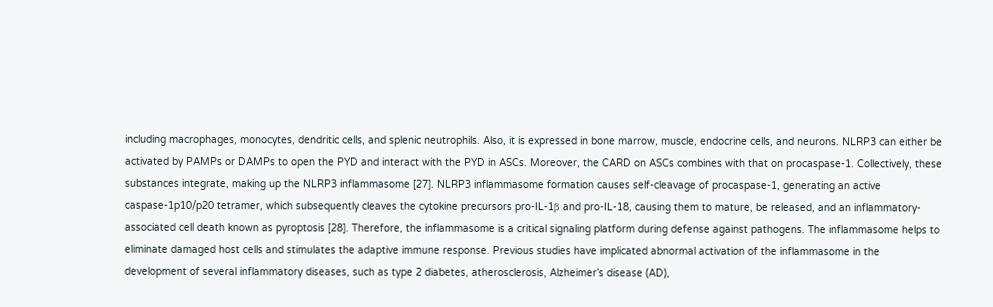including macrophages, monocytes, dendritic cells, and splenic neutrophils. Also, it is expressed in bone marrow, muscle, endocrine cells, and neurons. NLRP3 can either be activated by PAMPs or DAMPs to open the PYD and interact with the PYD in ASCs. Moreover, the CARD on ASCs combines with that on procaspase-1. Collectively, these substances integrate, making up the NLRP3 inflammasome [27]. NLRP3 inflammasome formation causes self-cleavage of procaspase-1, generating an active caspase-1p10/p20 tetramer, which subsequently cleaves the cytokine precursors pro-IL-1β and pro-IL-18, causing them to mature, be released, and an inflammatory-associated cell death known as pyroptosis [28]. Therefore, the inflammasome is a critical signaling platform during defense against pathogens. The inflammasome helps to eliminate damaged host cells and stimulates the adaptive immune response. Previous studies have implicated abnormal activation of the inflammasome in the development of several inflammatory diseases, such as type 2 diabetes, atherosclerosis, Alzheimer’s disease (AD),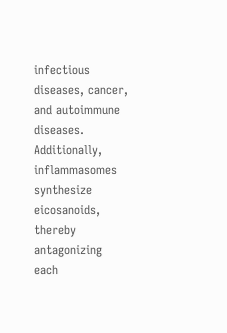infectious diseases, cancer, and autoimmune diseases. Additionally, inflammasomes synthesize eicosanoids, thereby antagonizing each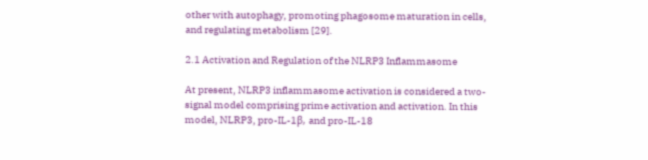other with autophagy, promoting phagosome maturation in cells, and regulating metabolism [29].

2.1 Activation and Regulation of the NLRP3 Inflammasome

At present, NLRP3 inflammasome activation is considered a two-signal model comprising prime activation and activation. In this model, NLRP3, pro-IL-1β, and pro-IL-18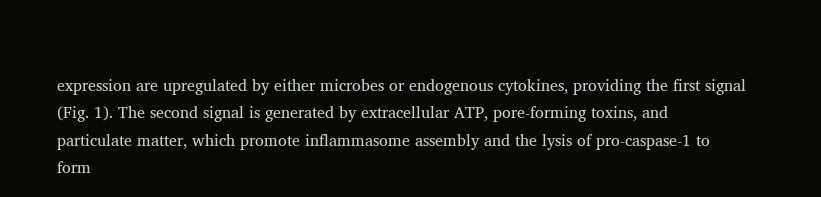expression are upregulated by either microbes or endogenous cytokines, providing the first signal (Fig. 1). The second signal is generated by extracellular ATP, pore-forming toxins, and particulate matter, which promote inflammasome assembly and the lysis of pro-caspase-1 to form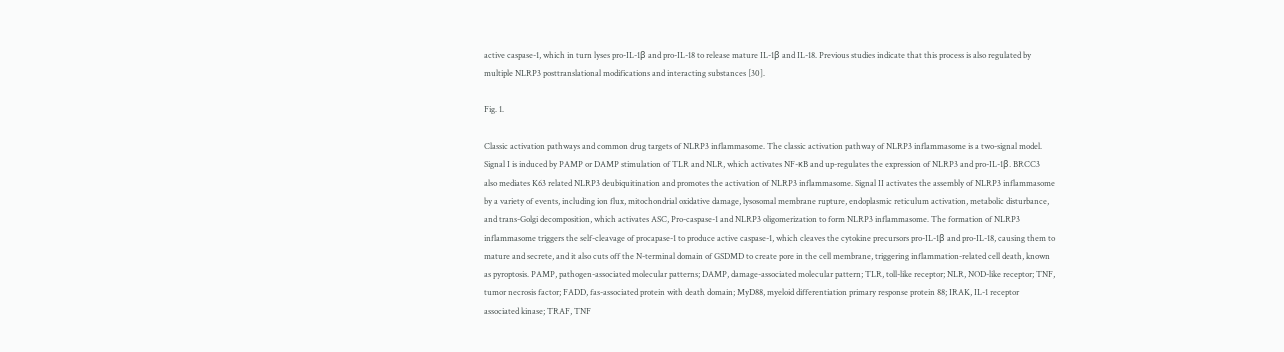active caspase-1, which in turn lyses pro-IL-1β and pro-IL-18 to release mature IL-1β and IL-18. Previous studies indicate that this process is also regulated by multiple NLRP3 posttranslational modifications and interacting substances [30].

Fig. 1.

Classic activation pathways and common drug targets of NLRP3 inflammasome. The classic activation pathway of NLRP3 inflammasome is a two-signal model. Signal I is induced by PAMP or DAMP stimulation of TLR and NLR, which activates NF-κB and up-regulates the expression of NLRP3 and pro-IL-1β. BRCC3 also mediates K63 related NLRP3 deubiquitination and promotes the activation of NLRP3 inflammasome. Signal II activates the assembly of NLRP3 inflammasome by a variety of events, including ion flux, mitochondrial oxidative damage, lysosomal membrane rupture, endoplasmic reticulum activation, metabolic disturbance, and trans-Golgi decomposition, which activates ASC, Pro-caspase-1 and NLRP3 oligomerization to form NLRP3 inflammasome. The formation of NLRP3 inflammasome triggers the self-cleavage of procapase-1 to produce active caspase-1, which cleaves the cytokine precursors pro-IL-1β and pro-IL-18, causing them to mature and secrete, and it also cuts off the N-terminal domain of GSDMD to create pore in the cell membrane, triggering inflammation-related cell death, known as pyroptosis. PAMP, pathogen-associated molecular patterns; DAMP, damage-associated molecular pattern; TLR, toll-like receptor; NLR, NOD-like receptor; TNF, tumor necrosis factor; FADD, fas-associated protein with death domain; MyD88, myeloid differentiation primary response protein 88; IRAK, IL-1 receptor associated kinase; TRAF, TNF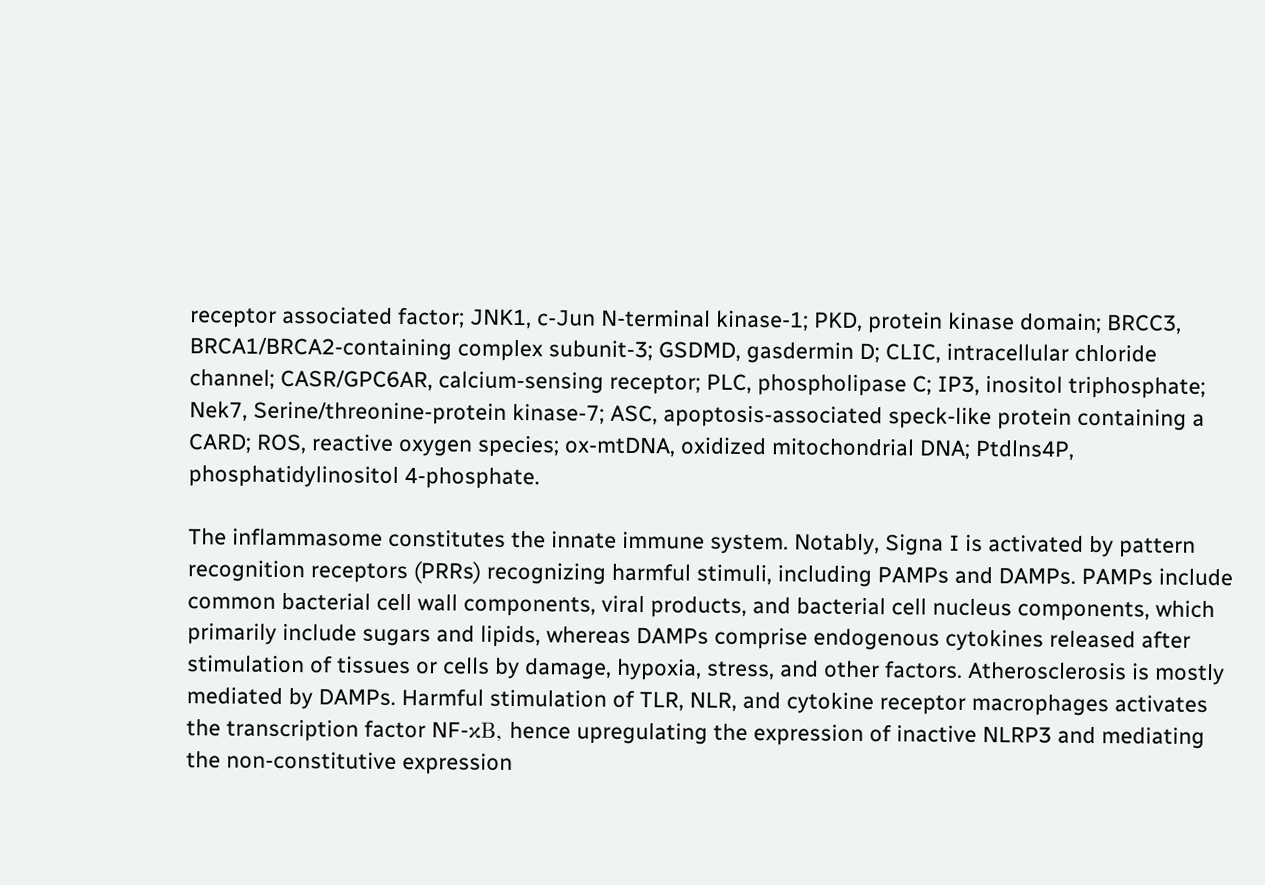receptor associated factor; JNK1, c-Jun N-terminal kinase-1; PKD, protein kinase domain; BRCC3, BRCA1/BRCA2-containing complex subunit-3; GSDMD, gasdermin D; CLIC, intracellular chloride channel; CASR/GPC6AR, calcium-sensing receptor; PLC, phospholipase C; IP3, inositol triphosphate; Nek7, Serine/threonine-protein kinase-7; ASC, apoptosis-associated speck-like protein containing a CARD; ROS, reactive oxygen species; ox-mtDNA, oxidized mitochondrial DNA; Ptdlns4P, phosphatidylinositol 4-phosphate.

The inflammasome constitutes the innate immune system. Notably, Signa I is activated by pattern recognition receptors (PRRs) recognizing harmful stimuli, including PAMPs and DAMPs. PAMPs include common bacterial cell wall components, viral products, and bacterial cell nucleus components, which primarily include sugars and lipids, whereas DAMPs comprise endogenous cytokines released after stimulation of tissues or cells by damage, hypoxia, stress, and other factors. Atherosclerosis is mostly mediated by DAMPs. Harmful stimulation of TLR, NLR, and cytokine receptor macrophages activates the transcription factor NF-κB, hence upregulating the expression of inactive NLRP3 and mediating the non-constitutive expression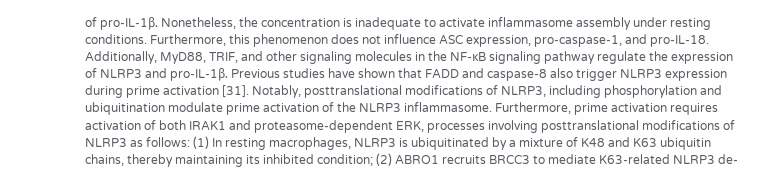of pro-IL-1β. Nonetheless, the concentration is inadequate to activate inflammasome assembly under resting conditions. Furthermore, this phenomenon does not influence ASC expression, pro-caspase-1, and pro-IL-18. Additionally, MyD88, TRIF, and other signaling molecules in the NF-κB signaling pathway regulate the expression of NLRP3 and pro-IL-1β. Previous studies have shown that FADD and caspase-8 also trigger NLRP3 expression during prime activation [31]. Notably, posttranslational modifications of NLRP3, including phosphorylation and ubiquitination modulate prime activation of the NLRP3 inflammasome. Furthermore, prime activation requires activation of both IRAK1 and proteasome-dependent ERK, processes involving posttranslational modifications of NLRP3 as follows: (1) In resting macrophages, NLRP3 is ubiquitinated by a mixture of K48 and K63 ubiquitin chains, thereby maintaining its inhibited condition; (2) ABRO1 recruits BRCC3 to mediate K63-related NLRP3 de-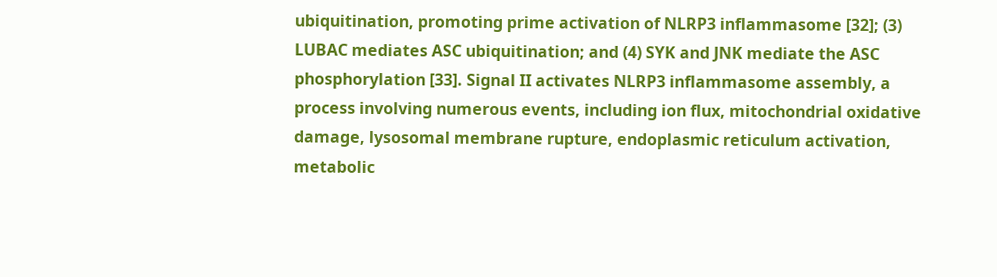ubiquitination, promoting prime activation of NLRP3 inflammasome [32]; (3) LUBAC mediates ASC ubiquitination; and (4) SYK and JNK mediate the ASC phosphorylation [33]. Signal II activates NLRP3 inflammasome assembly, a process involving numerous events, including ion flux, mitochondrial oxidative damage, lysosomal membrane rupture, endoplasmic reticulum activation, metabolic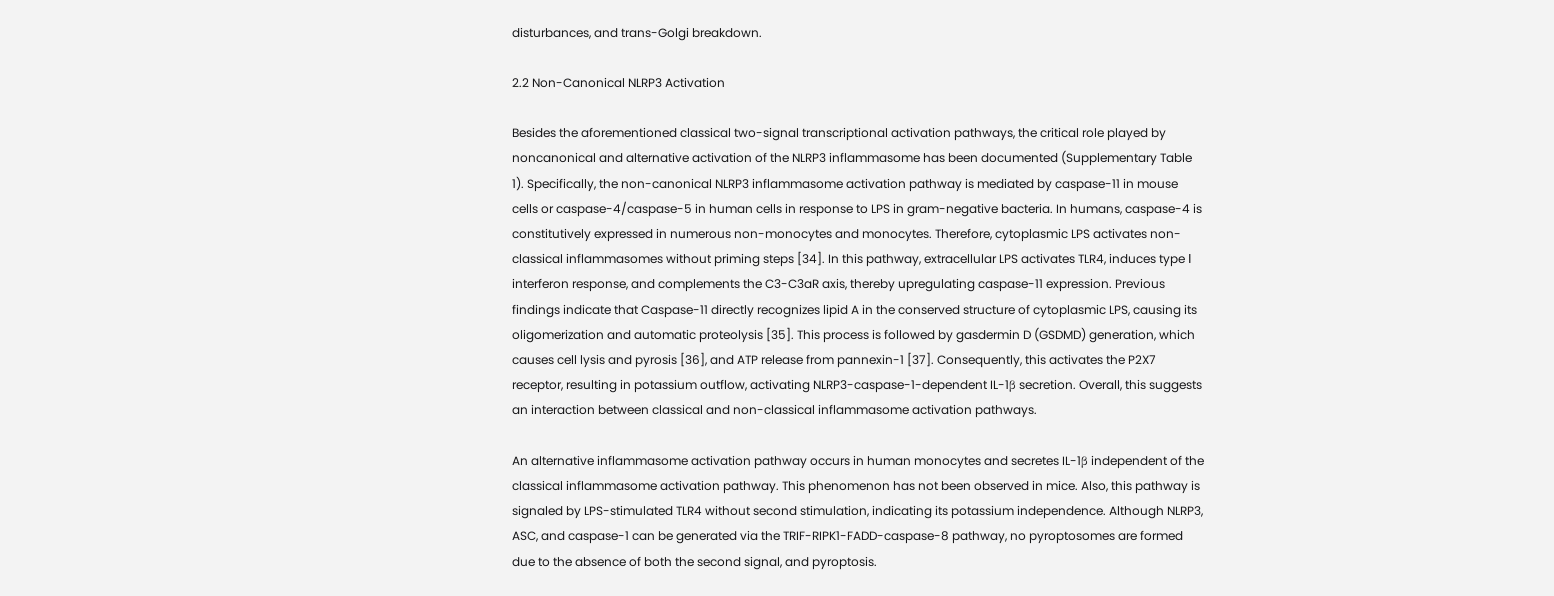disturbances, and trans-Golgi breakdown.

2.2 Non-Canonical NLRP3 Activation

Besides the aforementioned classical two-signal transcriptional activation pathways, the critical role played by noncanonical and alternative activation of the NLRP3 inflammasome has been documented (Supplementary Table 1). Specifically, the non-canonical NLRP3 inflammasome activation pathway is mediated by caspase-11 in mouse cells or caspase-4/caspase-5 in human cells in response to LPS in gram-negative bacteria. In humans, caspase-4 is constitutively expressed in numerous non-monocytes and monocytes. Therefore, cytoplasmic LPS activates non-classical inflammasomes without priming steps [34]. In this pathway, extracellular LPS activates TLR4, induces type Ⅰ interferon response, and complements the C3-C3aR axis, thereby upregulating caspase-11 expression. Previous findings indicate that Caspase-11 directly recognizes lipid A in the conserved structure of cytoplasmic LPS, causing its oligomerization and automatic proteolysis [35]. This process is followed by gasdermin D (GSDMD) generation, which causes cell lysis and pyrosis [36], and ATP release from pannexin-1 [37]. Consequently, this activates the P2X7 receptor, resulting in potassium outflow, activating NLRP3-caspase-1-dependent IL-1β secretion. Overall, this suggests an interaction between classical and non-classical inflammasome activation pathways.

An alternative inflammasome activation pathway occurs in human monocytes and secretes IL-1β independent of the classical inflammasome activation pathway. This phenomenon has not been observed in mice. Also, this pathway is signaled by LPS-stimulated TLR4 without second stimulation, indicating its potassium independence. Although NLRP3, ASC, and caspase-1 can be generated via the TRIF-RIPK1-FADD-caspase-8 pathway, no pyroptosomes are formed due to the absence of both the second signal, and pyroptosis.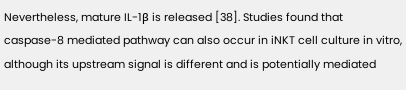Nevertheless, mature IL-1β is released [38]. Studies found that caspase-8 mediated pathway can also occur in iNKT cell culture in vitro, although its upstream signal is different and is potentially mediated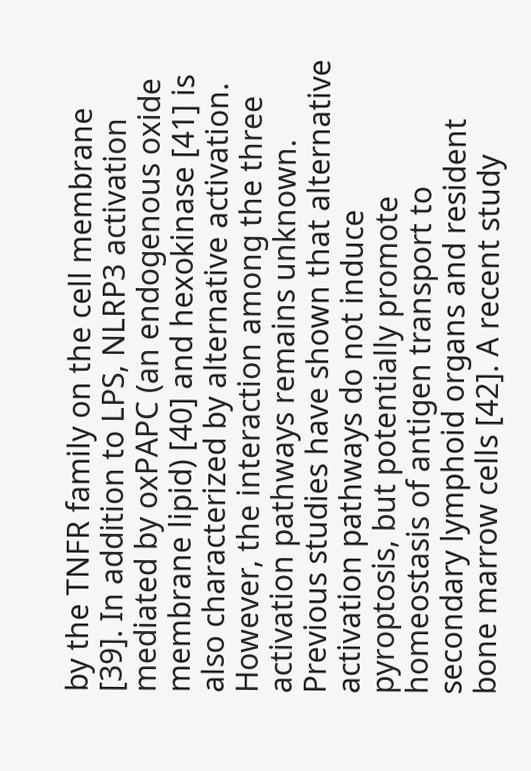by the TNFR family on the cell membrane [39]. In addition to LPS, NLRP3 activation mediated by oxPAPC (an endogenous oxide membrane lipid) [40] and hexokinase [41] is also characterized by alternative activation. However, the interaction among the three activation pathways remains unknown. Previous studies have shown that alternative activation pathways do not induce pyroptosis, but potentially promote homeostasis of antigen transport to secondary lymphoid organs and resident bone marrow cells [42]. A recent study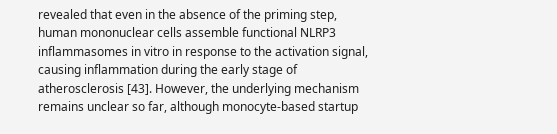revealed that even in the absence of the priming step, human mononuclear cells assemble functional NLRP3 inflammasomes in vitro in response to the activation signal, causing inflammation during the early stage of atherosclerosis [43]. However, the underlying mechanism remains unclear so far, although monocyte-based startup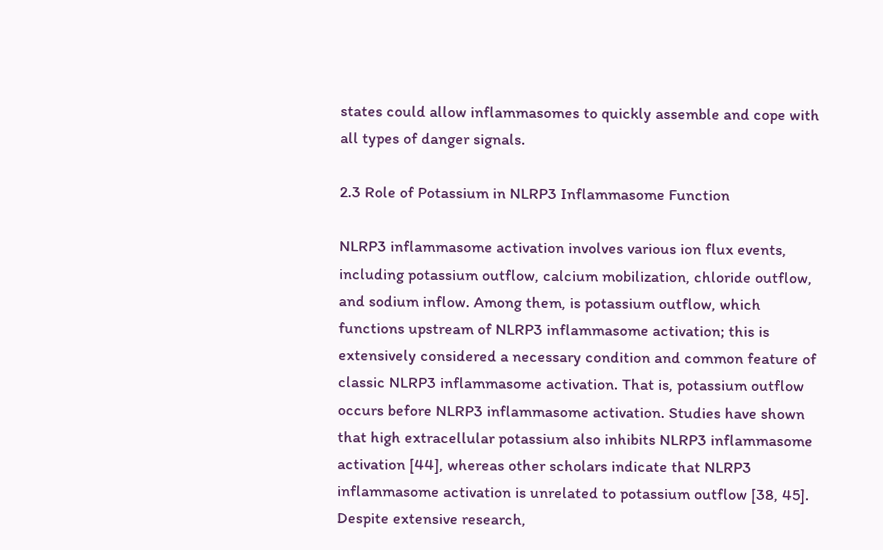states could allow inflammasomes to quickly assemble and cope with all types of danger signals.

2.3 Role of Potassium in NLRP3 Inflammasome Function

NLRP3 inflammasome activation involves various ion flux events, including potassium outflow, calcium mobilization, chloride outflow, and sodium inflow. Among them, is potassium outflow, which functions upstream of NLRP3 inflammasome activation; this is extensively considered a necessary condition and common feature of classic NLRP3 inflammasome activation. That is, potassium outflow occurs before NLRP3 inflammasome activation. Studies have shown that high extracellular potassium also inhibits NLRP3 inflammasome activation [44], whereas other scholars indicate that NLRP3 inflammasome activation is unrelated to potassium outflow [38, 45]. Despite extensive research,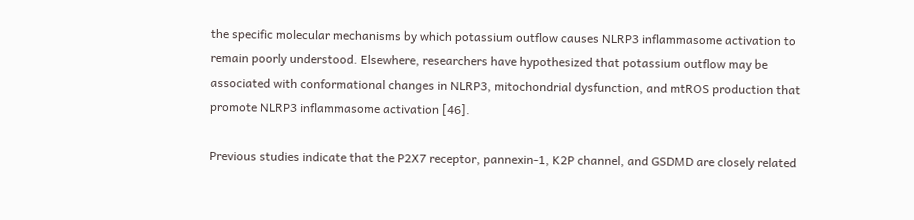the specific molecular mechanisms by which potassium outflow causes NLRP3 inflammasome activation to remain poorly understood. Elsewhere, researchers have hypothesized that potassium outflow may be associated with conformational changes in NLRP3, mitochondrial dysfunction, and mtROS production that promote NLRP3 inflammasome activation [46].

Previous studies indicate that the P2X7 receptor, pannexin-1, K2P channel, and GSDMD are closely related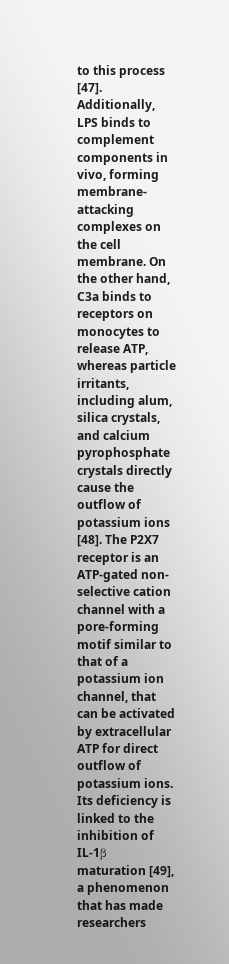to this process [47]. Additionally, LPS binds to complement components in vivo, forming membrane-attacking complexes on the cell membrane. On the other hand, C3a binds to receptors on monocytes to release ATP, whereas particle irritants, including alum, silica crystals, and calcium pyrophosphate crystals directly cause the outflow of potassium ions [48]. The P2X7 receptor is an ATP-gated non-selective cation channel with a pore-forming motif similar to that of a potassium ion channel, that can be activated by extracellular ATP for direct outflow of potassium ions. Its deficiency is linked to the inhibition of IL-1β maturation [49], a phenomenon that has made researchers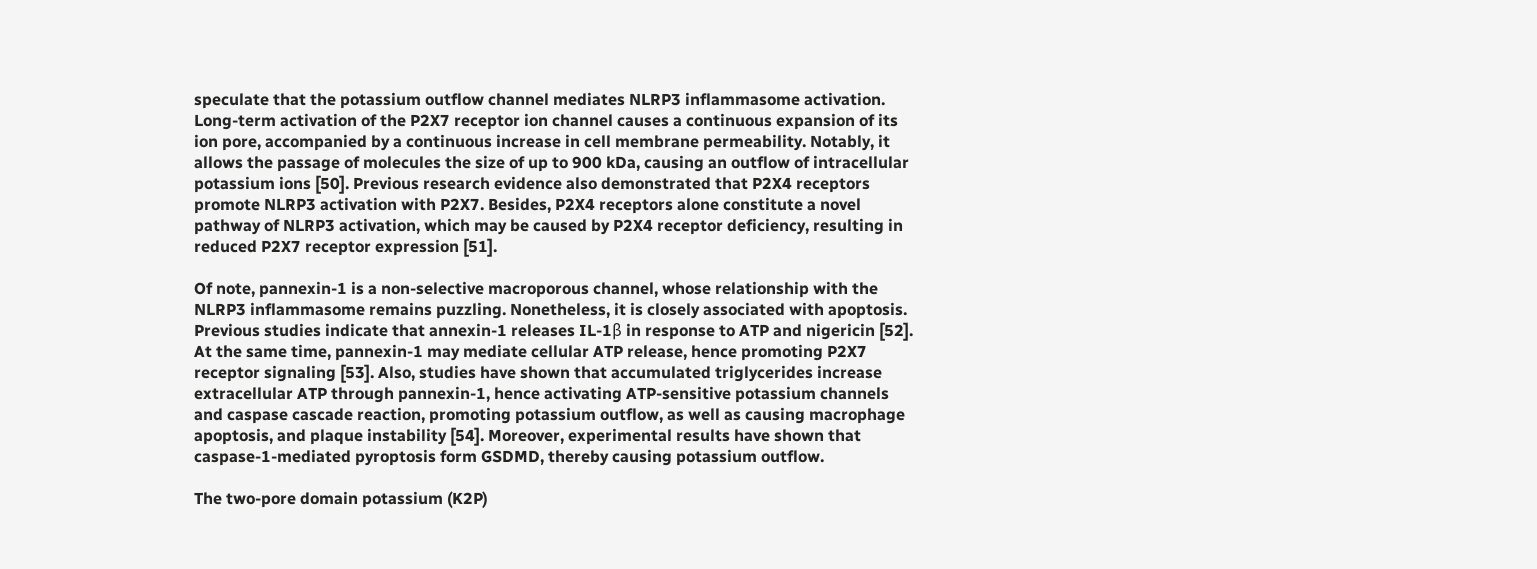speculate that the potassium outflow channel mediates NLRP3 inflammasome activation. Long-term activation of the P2X7 receptor ion channel causes a continuous expansion of its ion pore, accompanied by a continuous increase in cell membrane permeability. Notably, it allows the passage of molecules the size of up to 900 kDa, causing an outflow of intracellular potassium ions [50]. Previous research evidence also demonstrated that P2X4 receptors promote NLRP3 activation with P2X7. Besides, P2X4 receptors alone constitute a novel pathway of NLRP3 activation, which may be caused by P2X4 receptor deficiency, resulting in reduced P2X7 receptor expression [51].

Of note, pannexin-1 is a non-selective macroporous channel, whose relationship with the NLRP3 inflammasome remains puzzling. Nonetheless, it is closely associated with apoptosis. Previous studies indicate that annexin-1 releases IL-1β in response to ATP and nigericin [52]. At the same time, pannexin-1 may mediate cellular ATP release, hence promoting P2X7 receptor signaling [53]. Also, studies have shown that accumulated triglycerides increase extracellular ATP through pannexin-1, hence activating ATP-sensitive potassium channels and caspase cascade reaction, promoting potassium outflow, as well as causing macrophage apoptosis, and plaque instability [54]. Moreover, experimental results have shown that caspase-1-mediated pyroptosis form GSDMD, thereby causing potassium outflow.

The two-pore domain potassium (K2P)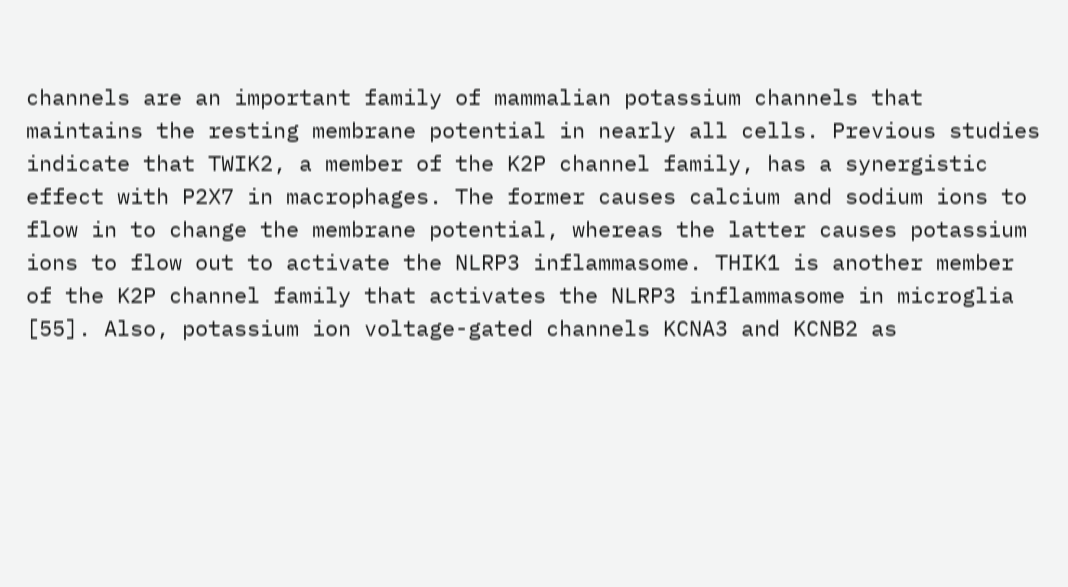channels are an important family of mammalian potassium channels that maintains the resting membrane potential in nearly all cells. Previous studies indicate that TWIK2, a member of the K2P channel family, has a synergistic effect with P2X7 in macrophages. The former causes calcium and sodium ions to flow in to change the membrane potential, whereas the latter causes potassium ions to flow out to activate the NLRP3 inflammasome. THIK1 is another member of the K2P channel family that activates the NLRP3 inflammasome in microglia [55]. Also, potassium ion voltage-gated channels KCNA3 and KCNB2 as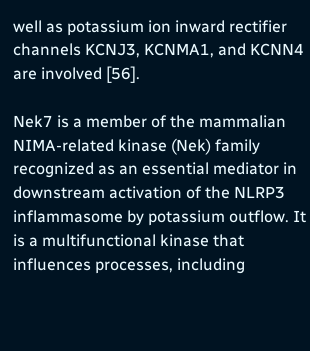well as potassium ion inward rectifier channels KCNJ3, KCNMA1, and KCNN4 are involved [56].

Nek7 is a member of the mammalian NIMA-related kinase (Nek) family recognized as an essential mediator in downstream activation of the NLRP3 inflammasome by potassium outflow. It is a multifunctional kinase that influences processes, including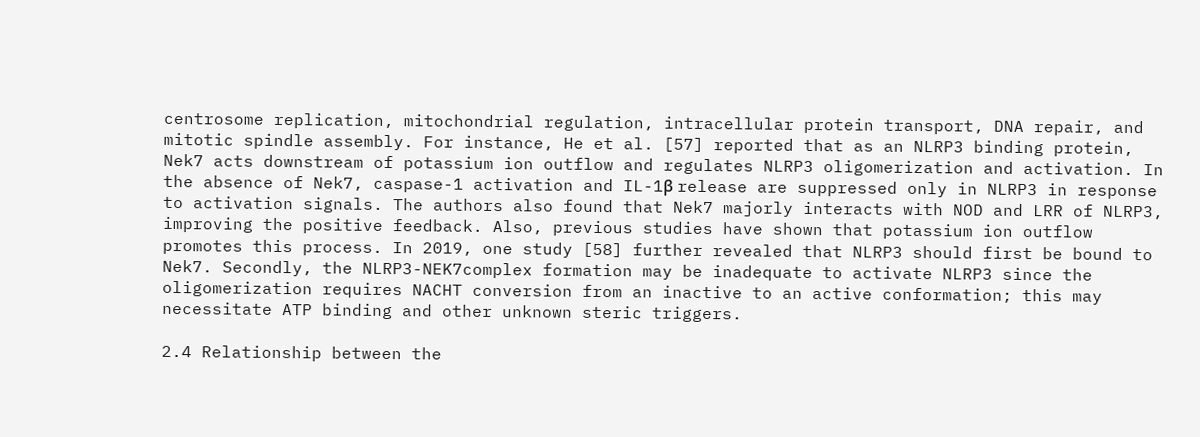centrosome replication, mitochondrial regulation, intracellular protein transport, DNA repair, and mitotic spindle assembly. For instance, He et al. [57] reported that as an NLRP3 binding protein, Nek7 acts downstream of potassium ion outflow and regulates NLRP3 oligomerization and activation. In the absence of Nek7, caspase-1 activation and IL-1β release are suppressed only in NLRP3 in response to activation signals. The authors also found that Nek7 majorly interacts with NOD and LRR of NLRP3, improving the positive feedback. Also, previous studies have shown that potassium ion outflow promotes this process. In 2019, one study [58] further revealed that NLRP3 should first be bound to Nek7. Secondly, the NLRP3-NEK7complex formation may be inadequate to activate NLRP3 since the oligomerization requires NACHT conversion from an inactive to an active conformation; this may necessitate ATP binding and other unknown steric triggers.

2.4 Relationship between the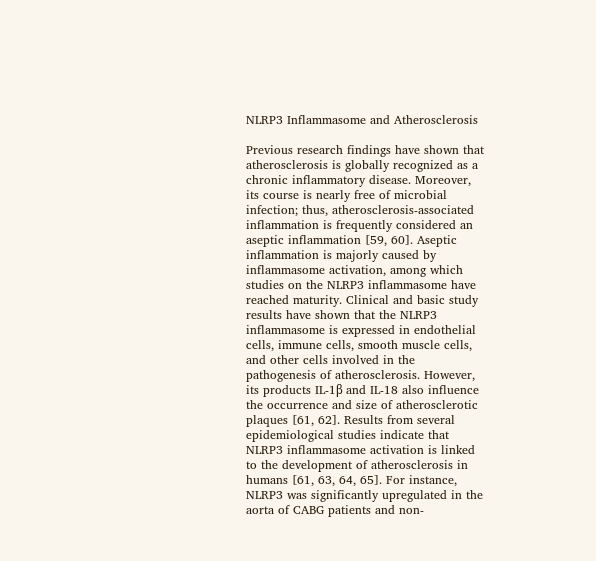NLRP3 Inflammasome and Atherosclerosis

Previous research findings have shown that atherosclerosis is globally recognized as a chronic inflammatory disease. Moreover, its course is nearly free of microbial infection; thus, atherosclerosis-associated inflammation is frequently considered an aseptic inflammation [59, 60]. Aseptic inflammation is majorly caused by inflammasome activation, among which studies on the NLRP3 inflammasome have reached maturity. Clinical and basic study results have shown that the NLRP3 inflammasome is expressed in endothelial cells, immune cells, smooth muscle cells, and other cells involved in the pathogenesis of atherosclerosis. However, its products IL-1β and IL-18 also influence the occurrence and size of atherosclerotic plaques [61, 62]. Results from several epidemiological studies indicate that NLRP3 inflammasome activation is linked to the development of atherosclerosis in humans [61, 63, 64, 65]. For instance, NLRP3 was significantly upregulated in the aorta of CABG patients and non-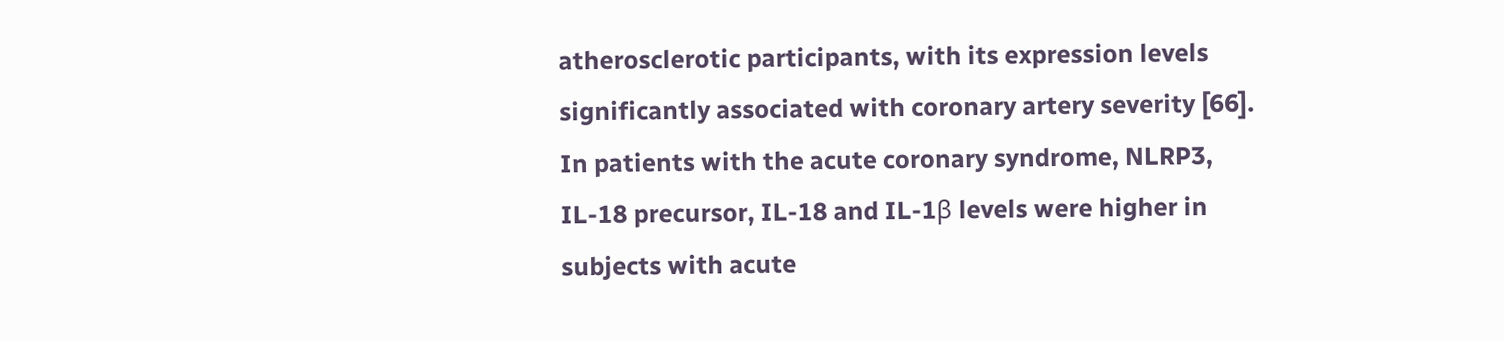atherosclerotic participants, with its expression levels significantly associated with coronary artery severity [66]. In patients with the acute coronary syndrome, NLRP3, IL-18 precursor, IL-18 and IL-1β levels were higher in subjects with acute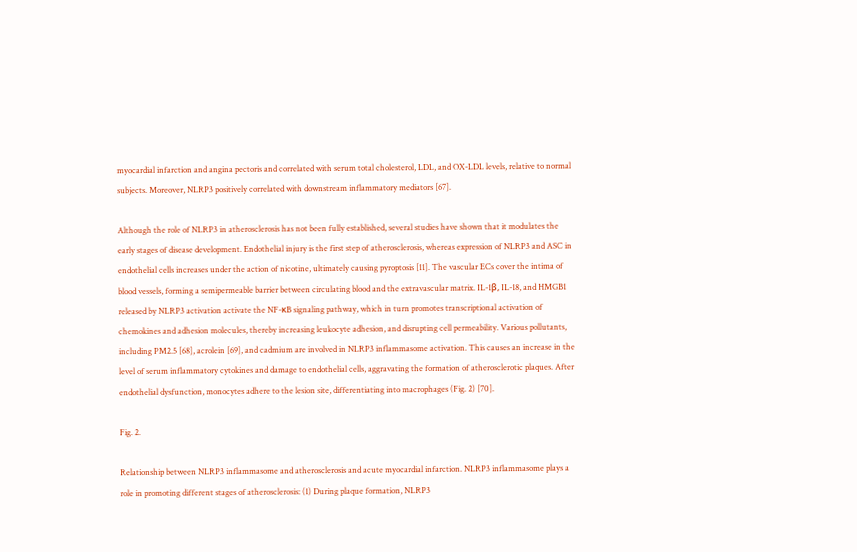myocardial infarction and angina pectoris and correlated with serum total cholesterol, LDL, and OX-LDL levels, relative to normal subjects. Moreover, NLRP3 positively correlated with downstream inflammatory mediators [67].

Although the role of NLRP3 in atherosclerosis has not been fully established, several studies have shown that it modulates the early stages of disease development. Endothelial injury is the first step of atherosclerosis, whereas expression of NLRP3 and ASC in endothelial cells increases under the action of nicotine, ultimately causing pyroptosis [11]. The vascular ECs cover the intima of blood vessels, forming a semipermeable barrier between circulating blood and the extravascular matrix. IL-1β, IL-18, and HMGB1 released by NLRP3 activation activate the NF-κB signaling pathway, which in turn promotes transcriptional activation of chemokines and adhesion molecules, thereby increasing leukocyte adhesion, and disrupting cell permeability. Various pollutants, including PM2.5 [68], acrolein [69], and cadmium are involved in NLRP3 inflammasome activation. This causes an increase in the level of serum inflammatory cytokines and damage to endothelial cells, aggravating the formation of atherosclerotic plaques. After endothelial dysfunction, monocytes adhere to the lesion site, differentiating into macrophages (Fig. 2) [70].

Fig. 2.

Relationship between NLRP3 inflammasome and atherosclerosis and acute myocardial infarction. NLRP3 inflammasome plays a role in promoting different stages of atherosclerosis: (1) During plaque formation, NLRP3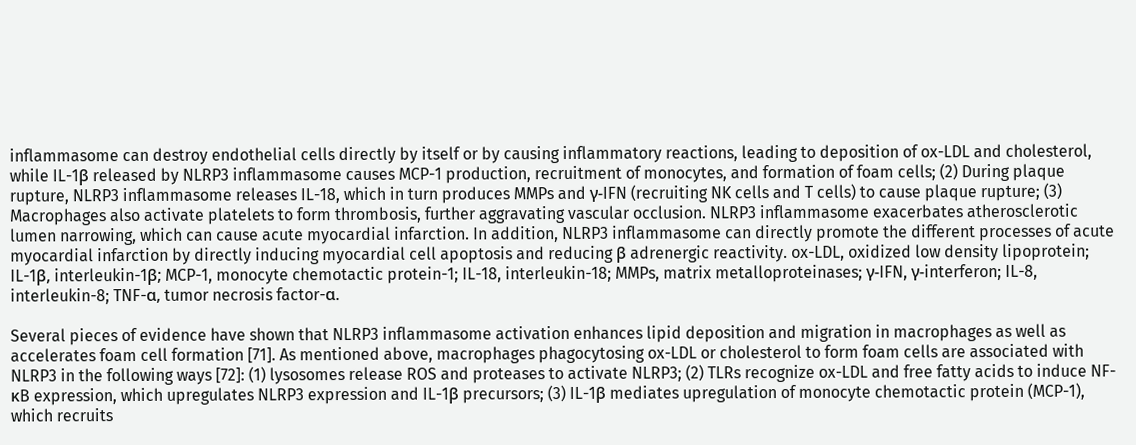inflammasome can destroy endothelial cells directly by itself or by causing inflammatory reactions, leading to deposition of ox-LDL and cholesterol, while IL-1β released by NLRP3 inflammasome causes MCP-1 production, recruitment of monocytes, and formation of foam cells; (2) During plaque rupture, NLRP3 inflammasome releases IL-18, which in turn produces MMPs and γ-IFN (recruiting NK cells and T cells) to cause plaque rupture; (3) Macrophages also activate platelets to form thrombosis, further aggravating vascular occlusion. NLRP3 inflammasome exacerbates atherosclerotic lumen narrowing, which can cause acute myocardial infarction. In addition, NLRP3 inflammasome can directly promote the different processes of acute myocardial infarction by directly inducing myocardial cell apoptosis and reducing β adrenergic reactivity. ox-LDL, oxidized low density lipoprotein; IL-1β, interleukin-1β; MCP-1, monocyte chemotactic protein-1; IL-18, interleukin-18; MMPs, matrix metalloproteinases; γ-IFN, γ-interferon; IL-8, interleukin-8; TNF-α, tumor necrosis factor-α.

Several pieces of evidence have shown that NLRP3 inflammasome activation enhances lipid deposition and migration in macrophages as well as accelerates foam cell formation [71]. As mentioned above, macrophages phagocytosing ox-LDL or cholesterol to form foam cells are associated with NLRP3 in the following ways [72]: (1) lysosomes release ROS and proteases to activate NLRP3; (2) TLRs recognize ox-LDL and free fatty acids to induce NF-κB expression, which upregulates NLRP3 expression and IL-1β precursors; (3) IL-1β mediates upregulation of monocyte chemotactic protein (MCP-1), which recruits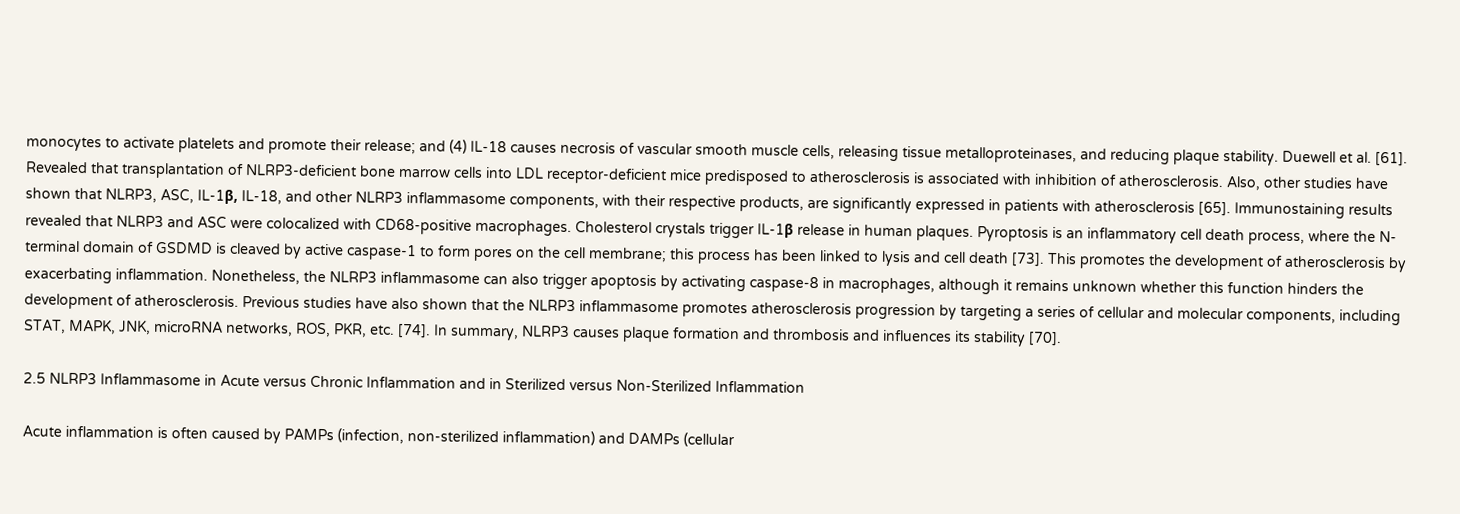monocytes to activate platelets and promote their release; and (4) IL-18 causes necrosis of vascular smooth muscle cells, releasing tissue metalloproteinases, and reducing plaque stability. Duewell et al. [61]. Revealed that transplantation of NLRP3-deficient bone marrow cells into LDL receptor-deficient mice predisposed to atherosclerosis is associated with inhibition of atherosclerosis. Also, other studies have shown that NLRP3, ASC, IL-1β, IL-18, and other NLRP3 inflammasome components, with their respective products, are significantly expressed in patients with atherosclerosis [65]. Immunostaining results revealed that NLRP3 and ASC were colocalized with CD68-positive macrophages. Cholesterol crystals trigger IL-1β release in human plaques. Pyroptosis is an inflammatory cell death process, where the N-terminal domain of GSDMD is cleaved by active caspase-1 to form pores on the cell membrane; this process has been linked to lysis and cell death [73]. This promotes the development of atherosclerosis by exacerbating inflammation. Nonetheless, the NLRP3 inflammasome can also trigger apoptosis by activating caspase-8 in macrophages, although it remains unknown whether this function hinders the development of atherosclerosis. Previous studies have also shown that the NLRP3 inflammasome promotes atherosclerosis progression by targeting a series of cellular and molecular components, including STAT, MAPK, JNK, microRNA networks, ROS, PKR, etc. [74]. In summary, NLRP3 causes plaque formation and thrombosis and influences its stability [70].

2.5 NLRP3 Inflammasome in Acute versus Chronic Inflammation and in Sterilized versus Non-Sterilized Inflammation

Acute inflammation is often caused by PAMPs (infection, non-sterilized inflammation) and DAMPs (cellular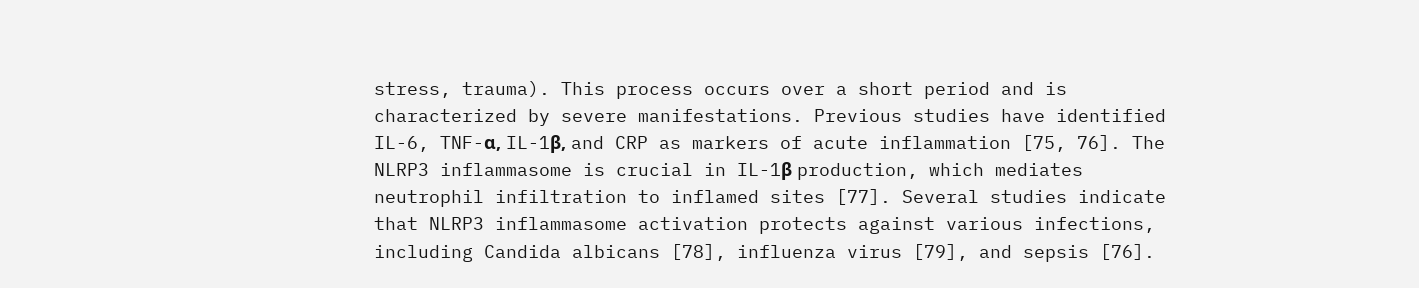stress, trauma). This process occurs over a short period and is characterized by severe manifestations. Previous studies have identified IL-6, TNF-α, IL-1β, and CRP as markers of acute inflammation [75, 76]. The NLRP3 inflammasome is crucial in IL-1β production, which mediates neutrophil infiltration to inflamed sites [77]. Several studies indicate that NLRP3 inflammasome activation protects against various infections, including Candida albicans [78], influenza virus [79], and sepsis [76].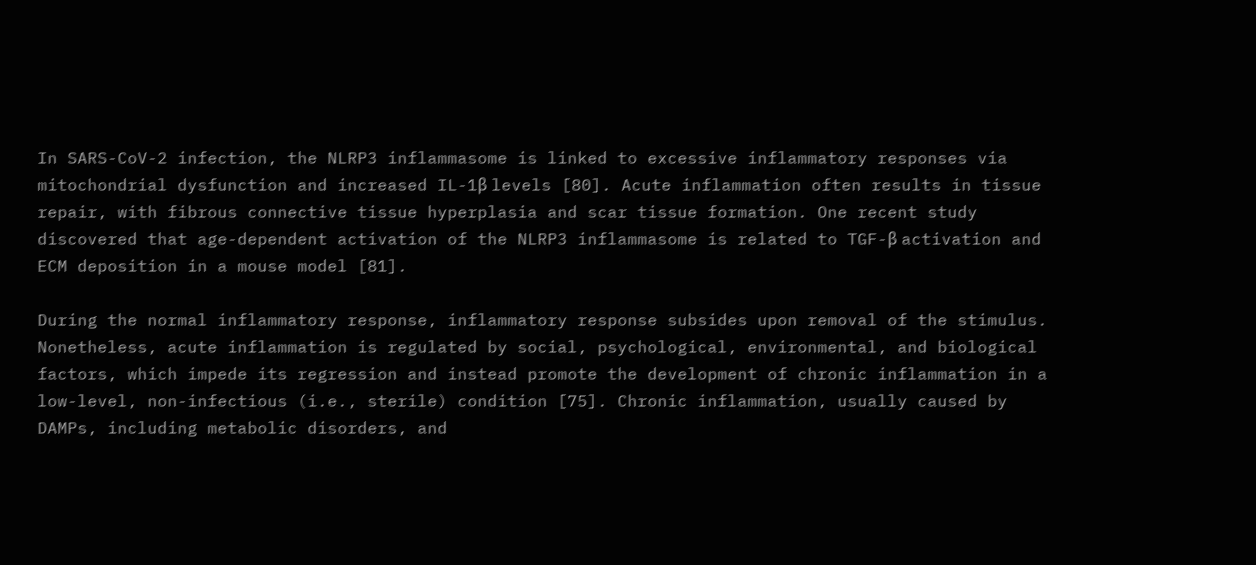In SARS-CoV-2 infection, the NLRP3 inflammasome is linked to excessive inflammatory responses via mitochondrial dysfunction and increased IL-1β levels [80]. Acute inflammation often results in tissue repair, with fibrous connective tissue hyperplasia and scar tissue formation. One recent study discovered that age-dependent activation of the NLRP3 inflammasome is related to TGF-β activation and ECM deposition in a mouse model [81].

During the normal inflammatory response, inflammatory response subsides upon removal of the stimulus. Nonetheless, acute inflammation is regulated by social, psychological, environmental, and biological factors, which impede its regression and instead promote the development of chronic inflammation in a low-level, non-infectious (i.e., sterile) condition [75]. Chronic inflammation, usually caused by DAMPs, including metabolic disorders, and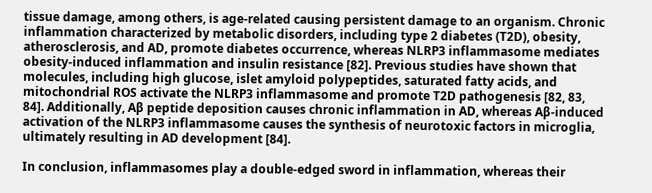tissue damage, among others, is age-related causing persistent damage to an organism. Chronic inflammation characterized by metabolic disorders, including type 2 diabetes (T2D), obesity, atherosclerosis, and AD, promote diabetes occurrence, whereas NLRP3 inflammasome mediates obesity-induced inflammation and insulin resistance [82]. Previous studies have shown that molecules, including high glucose, islet amyloid polypeptides, saturated fatty acids, and mitochondrial ROS activate the NLRP3 inflammasome and promote T2D pathogenesis [82, 83, 84]. Additionally, Aβ peptide deposition causes chronic inflammation in AD, whereas Aβ-induced activation of the NLRP3 inflammasome causes the synthesis of neurotoxic factors in microglia, ultimately resulting in AD development [84].

In conclusion, inflammasomes play a double-edged sword in inflammation, whereas their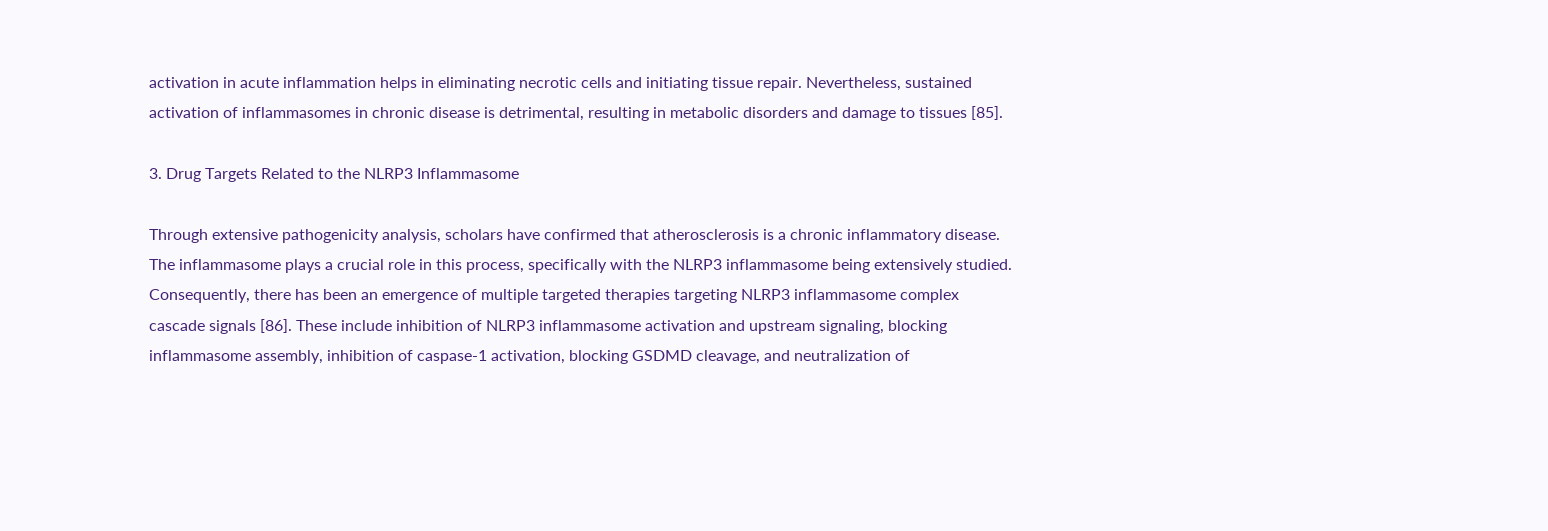activation in acute inflammation helps in eliminating necrotic cells and initiating tissue repair. Nevertheless, sustained activation of inflammasomes in chronic disease is detrimental, resulting in metabolic disorders and damage to tissues [85].

3. Drug Targets Related to the NLRP3 Inflammasome

Through extensive pathogenicity analysis, scholars have confirmed that atherosclerosis is a chronic inflammatory disease. The inflammasome plays a crucial role in this process, specifically with the NLRP3 inflammasome being extensively studied. Consequently, there has been an emergence of multiple targeted therapies targeting NLRP3 inflammasome complex cascade signals [86]. These include inhibition of NLRP3 inflammasome activation and upstream signaling, blocking inflammasome assembly, inhibition of caspase-1 activation, blocking GSDMD cleavage, and neutralization of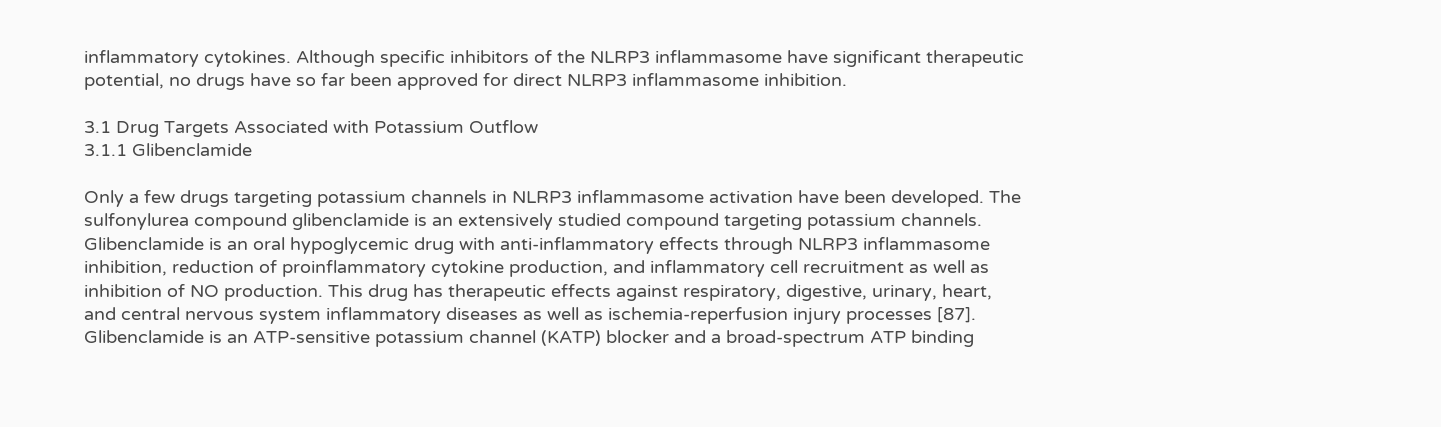inflammatory cytokines. Although specific inhibitors of the NLRP3 inflammasome have significant therapeutic potential, no drugs have so far been approved for direct NLRP3 inflammasome inhibition.

3.1 Drug Targets Associated with Potassium Outflow
3.1.1 Glibenclamide

Only a few drugs targeting potassium channels in NLRP3 inflammasome activation have been developed. The sulfonylurea compound glibenclamide is an extensively studied compound targeting potassium channels. Glibenclamide is an oral hypoglycemic drug with anti-inflammatory effects through NLRP3 inflammasome inhibition, reduction of proinflammatory cytokine production, and inflammatory cell recruitment as well as inhibition of NO production. This drug has therapeutic effects against respiratory, digestive, urinary, heart, and central nervous system inflammatory diseases as well as ischemia-reperfusion injury processes [87]. Glibenclamide is an ATP-sensitive potassium channel (KATP) blocker and a broad-spectrum ATP binding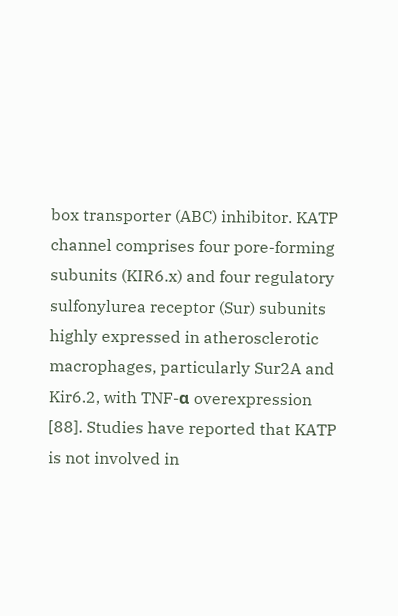box transporter (ABC) inhibitor. KATP channel comprises four pore-forming subunits (KIR6.x) and four regulatory sulfonylurea receptor (Sur) subunits highly expressed in atherosclerotic macrophages, particularly Sur2A and Kir6.2, with TNF-α overexpression [88]. Studies have reported that KATP is not involved in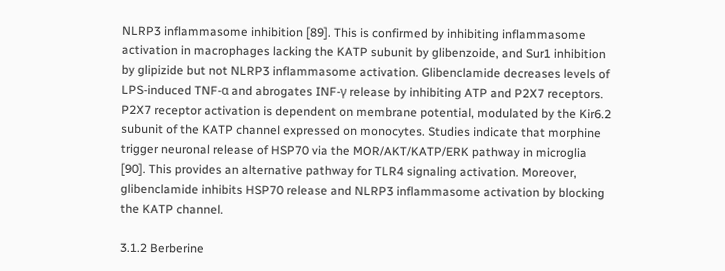NLRP3 inflammasome inhibition [89]. This is confirmed by inhibiting inflammasome activation in macrophages lacking the KATP subunit by glibenzoide, and Sur1 inhibition by glipizide but not NLRP3 inflammasome activation. Glibenclamide decreases levels of LPS-induced TNF-α and abrogates INF-γ release by inhibiting ATP and P2X7 receptors. P2X7 receptor activation is dependent on membrane potential, modulated by the Kir6.2 subunit of the KATP channel expressed on monocytes. Studies indicate that morphine trigger neuronal release of HSP70 via the MOR/AKT/KATP/ERK pathway in microglia [90]. This provides an alternative pathway for TLR4 signaling activation. Moreover, glibenclamide inhibits HSP70 release and NLRP3 inflammasome activation by blocking the KATP channel.

3.1.2 Berberine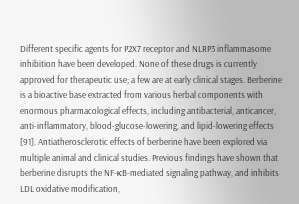Different specific agents for P2X7 receptor and NLRP3 inflammasome inhibition have been developed. None of these drugs is currently approved for therapeutic use; a few are at early clinical stages. Berberine is a bioactive base extracted from various herbal components with enormous pharmacological effects, including antibacterial, anticancer, anti-inflammatory, blood-glucose-lowering, and lipid-lowering effects [91]. Antiatherosclerotic effects of berberine have been explored via multiple animal and clinical studies. Previous findings have shown that berberine disrupts the NF-κB-mediated signaling pathway, and inhibits LDL oxidative modification,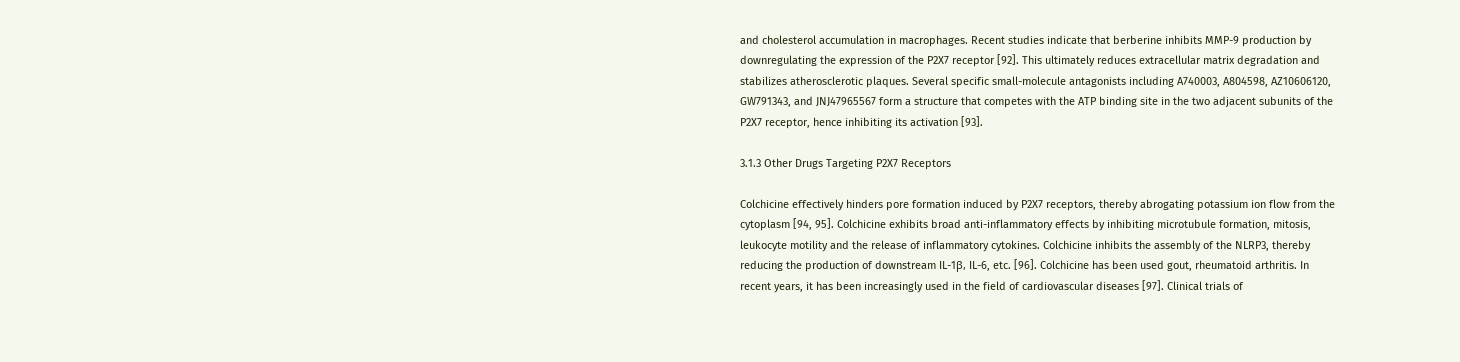and cholesterol accumulation in macrophages. Recent studies indicate that berberine inhibits MMP-9 production by downregulating the expression of the P2X7 receptor [92]. This ultimately reduces extracellular matrix degradation and stabilizes atherosclerotic plaques. Several specific small-molecule antagonists including A740003, A804598, AZ10606120, GW791343, and JNJ47965567 form a structure that competes with the ATP binding site in the two adjacent subunits of the P2X7 receptor, hence inhibiting its activation [93].

3.1.3 Other Drugs Targeting P2X7 Receptors

Colchicine effectively hinders pore formation induced by P2X7 receptors, thereby abrogating potassium ion flow from the cytoplasm [94, 95]. Colchicine exhibits broad anti-inflammatory effects by inhibiting microtubule formation, mitosis, leukocyte motility and the release of inflammatory cytokines. Colchicine inhibits the assembly of the NLRP3, thereby reducing the production of downstream IL-1β, IL-6, etc. [96]. Colchicine has been used gout, rheumatoid arthritis. In recent years, it has been increasingly used in the field of cardiovascular diseases [97]. Clinical trials of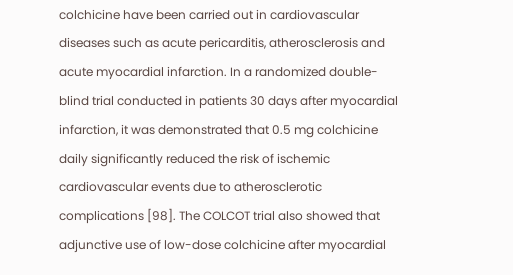colchicine have been carried out in cardiovascular diseases such as acute pericarditis, atherosclerosis and acute myocardial infarction. In a randomized double-blind trial conducted in patients 30 days after myocardial infarction, it was demonstrated that 0.5 mg colchicine daily significantly reduced the risk of ischemic cardiovascular events due to atherosclerotic complications [98]. The COLCOT trial also showed that adjunctive use of low-dose colchicine after myocardial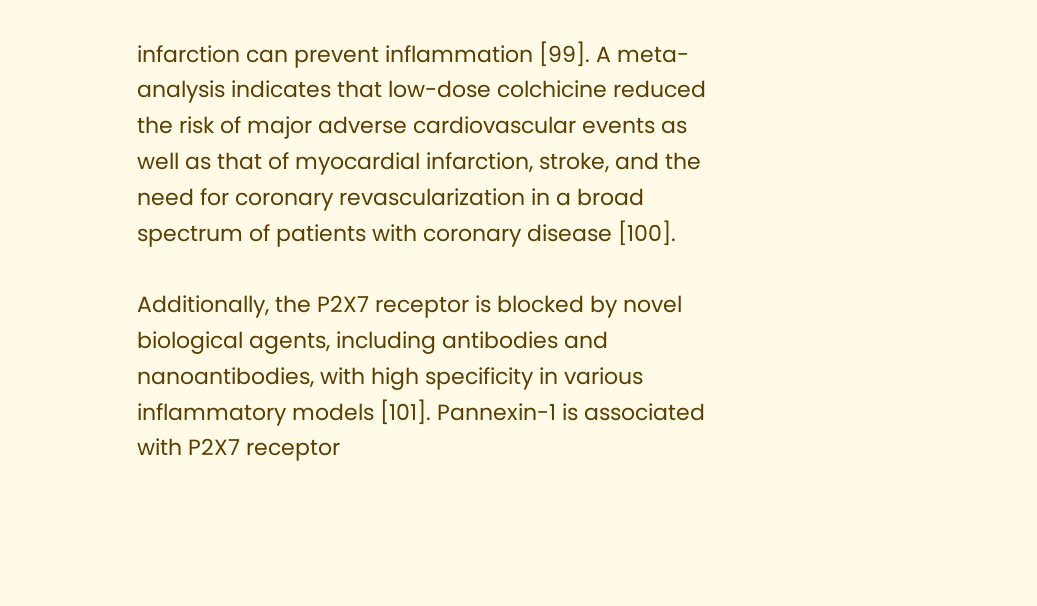infarction can prevent inflammation [99]. A meta-analysis indicates that low-dose colchicine reduced the risk of major adverse cardiovascular events as well as that of myocardial infarction, stroke, and the need for coronary revascularization in a broad spectrum of patients with coronary disease [100].

Additionally, the P2X7 receptor is blocked by novel biological agents, including antibodies and nanoantibodies, with high specificity in various inflammatory models [101]. Pannexin-1 is associated with P2X7 receptor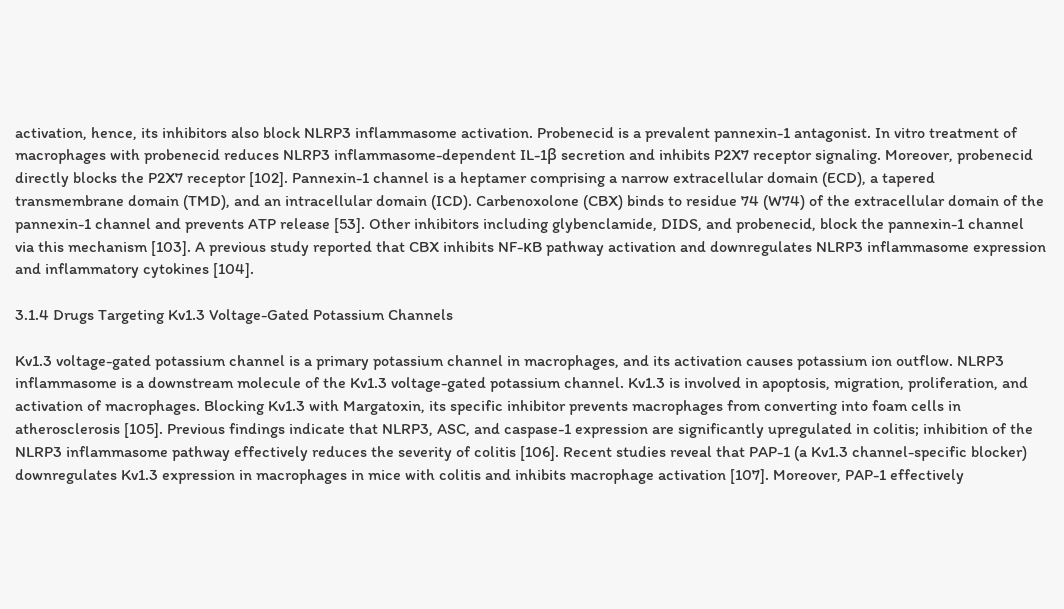activation, hence, its inhibitors also block NLRP3 inflammasome activation. Probenecid is a prevalent pannexin-1 antagonist. In vitro treatment of macrophages with probenecid reduces NLRP3 inflammasome-dependent IL-1β secretion and inhibits P2X7 receptor signaling. Moreover, probenecid directly blocks the P2X7 receptor [102]. Pannexin-1 channel is a heptamer comprising a narrow extracellular domain (ECD), a tapered transmembrane domain (TMD), and an intracellular domain (ICD). Carbenoxolone (CBX) binds to residue 74 (W74) of the extracellular domain of the pannexin-1 channel and prevents ATP release [53]. Other inhibitors including glybenclamide, DIDS, and probenecid, block the pannexin-1 channel via this mechanism [103]. A previous study reported that CBX inhibits NF-κB pathway activation and downregulates NLRP3 inflammasome expression and inflammatory cytokines [104].

3.1.4 Drugs Targeting Kv1.3 Voltage-Gated Potassium Channels

Kv1.3 voltage-gated potassium channel is a primary potassium channel in macrophages, and its activation causes potassium ion outflow. NLRP3 inflammasome is a downstream molecule of the Kv1.3 voltage-gated potassium channel. Kv1.3 is involved in apoptosis, migration, proliferation, and activation of macrophages. Blocking Kv1.3 with Margatoxin, its specific inhibitor prevents macrophages from converting into foam cells in atherosclerosis [105]. Previous findings indicate that NLRP3, ASC, and caspase-1 expression are significantly upregulated in colitis; inhibition of the NLRP3 inflammasome pathway effectively reduces the severity of colitis [106]. Recent studies reveal that PAP-1 (a Kv1.3 channel-specific blocker) downregulates Kv1.3 expression in macrophages in mice with colitis and inhibits macrophage activation [107]. Moreover, PAP-1 effectively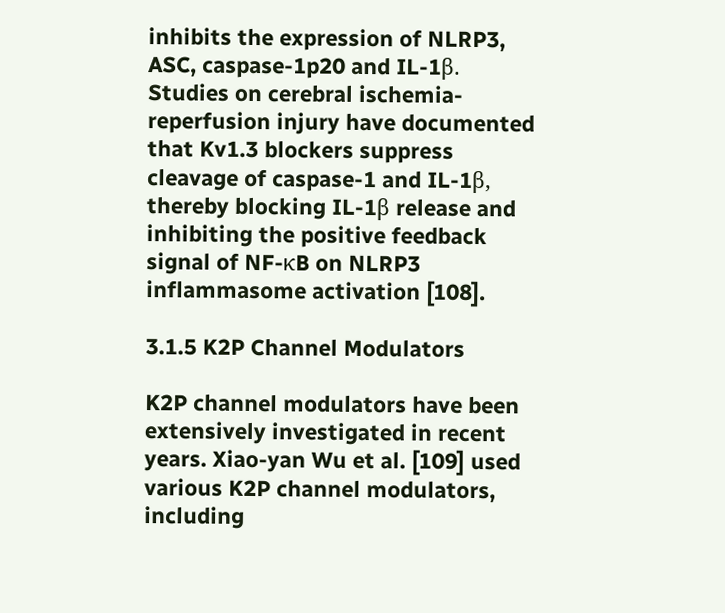inhibits the expression of NLRP3, ASC, caspase-1p20 and IL-1β. Studies on cerebral ischemia-reperfusion injury have documented that Kv1.3 blockers suppress cleavage of caspase-1 and IL-1β, thereby blocking IL-1β release and inhibiting the positive feedback signal of NF-κB on NLRP3 inflammasome activation [108].

3.1.5 K2P Channel Modulators

K2P channel modulators have been extensively investigated in recent years. Xiao-yan Wu et al. [109] used various K2P channel modulators, including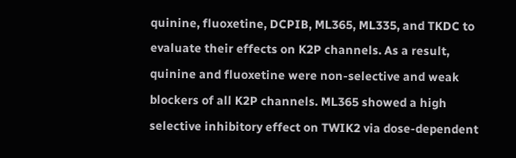quinine, fluoxetine, DCPIB, ML365, ML335, and TKDC to evaluate their effects on K2P channels. As a result, quinine and fluoxetine were non-selective and weak blockers of all K2P channels. ML365 showed a high selective inhibitory effect on TWIK2 via dose-dependent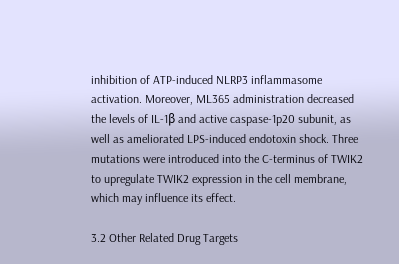inhibition of ATP-induced NLRP3 inflammasome activation. Moreover, ML365 administration decreased the levels of IL-1β and active caspase-1p20 subunit, as well as ameliorated LPS-induced endotoxin shock. Three mutations were introduced into the C-terminus of TWIK2 to upregulate TWIK2 expression in the cell membrane, which may influence its effect.

3.2 Other Related Drug Targets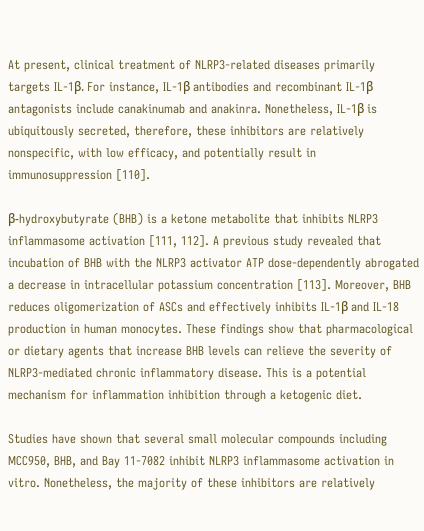At present, clinical treatment of NLRP3-related diseases primarily targets IL-1β. For instance, IL-1β antibodies and recombinant IL-1β antagonists include canakinumab and anakinra. Nonetheless, IL-1β is ubiquitously secreted, therefore, these inhibitors are relatively nonspecific, with low efficacy, and potentially result in immunosuppression [110].

β-hydroxybutyrate (BHB) is a ketone metabolite that inhibits NLRP3 inflammasome activation [111, 112]. A previous study revealed that incubation of BHB with the NLRP3 activator ATP dose-dependently abrogated a decrease in intracellular potassium concentration [113]. Moreover, BHB reduces oligomerization of ASCs and effectively inhibits IL-1β and IL-18 production in human monocytes. These findings show that pharmacological or dietary agents that increase BHB levels can relieve the severity of NLRP3-mediated chronic inflammatory disease. This is a potential mechanism for inflammation inhibition through a ketogenic diet.

Studies have shown that several small molecular compounds including MCC950, BHB, and Bay 11-7082 inhibit NLRP3 inflammasome activation in vitro. Nonetheless, the majority of these inhibitors are relatively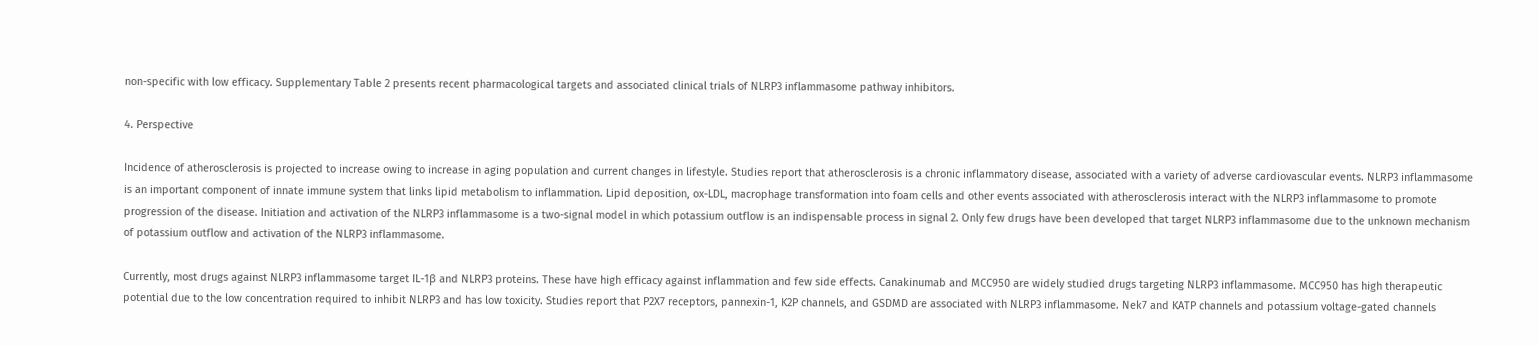non-specific with low efficacy. Supplementary Table 2 presents recent pharmacological targets and associated clinical trials of NLRP3 inflammasome pathway inhibitors.

4. Perspective

Incidence of atherosclerosis is projected to increase owing to increase in aging population and current changes in lifestyle. Studies report that atherosclerosis is a chronic inflammatory disease, associated with a variety of adverse cardiovascular events. NLRP3 inflammasome is an important component of innate immune system that links lipid metabolism to inflammation. Lipid deposition, ox-LDL, macrophage transformation into foam cells and other events associated with atherosclerosis interact with the NLRP3 inflammasome to promote progression of the disease. Initiation and activation of the NLRP3 inflammasome is a two-signal model in which potassium outflow is an indispensable process in signal 2. Only few drugs have been developed that target NLRP3 inflammasome due to the unknown mechanism of potassium outflow and activation of the NLRP3 inflammasome.

Currently, most drugs against NLRP3 inflammasome target IL-1β and NLRP3 proteins. These have high efficacy against inflammation and few side effects. Canakinumab and MCC950 are widely studied drugs targeting NLRP3 inflammasome. MCC950 has high therapeutic potential due to the low concentration required to inhibit NLRP3 and has low toxicity. Studies report that P2X7 receptors, pannexin-1, K2P channels, and GSDMD are associated with NLRP3 inflammasome. Nek7 and KATP channels and potassium voltage-gated channels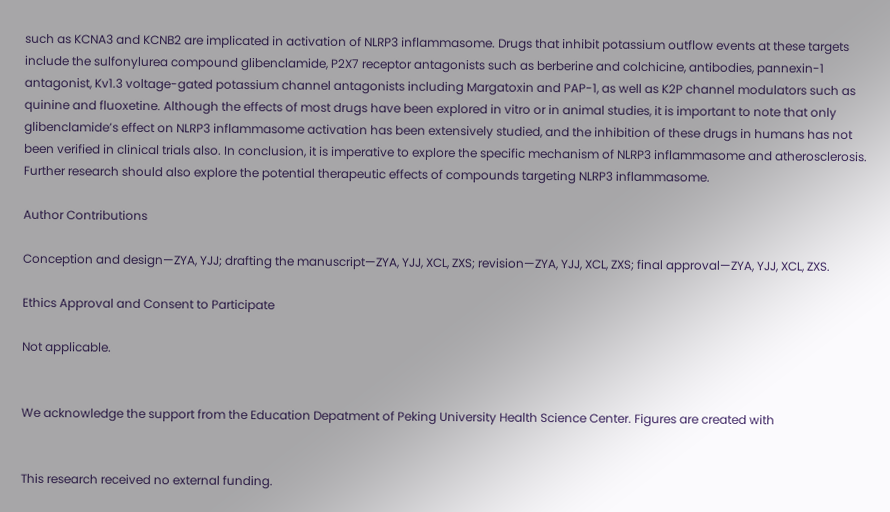such as KCNA3 and KCNB2 are implicated in activation of NLRP3 inflammasome. Drugs that inhibit potassium outflow events at these targets include the sulfonylurea compound glibenclamide, P2X7 receptor antagonists such as berberine and colchicine, antibodies, pannexin-1 antagonist, Kv1.3 voltage-gated potassium channel antagonists including Margatoxin and PAP-1, as well as K2P channel modulators such as quinine and fluoxetine. Although the effects of most drugs have been explored in vitro or in animal studies, it is important to note that only glibenclamide’s effect on NLRP3 inflammasome activation has been extensively studied, and the inhibition of these drugs in humans has not been verified in clinical trials also. In conclusion, it is imperative to explore the specific mechanism of NLRP3 inflammasome and atherosclerosis. Further research should also explore the potential therapeutic effects of compounds targeting NLRP3 inflammasome.

Author Contributions

Conception and design—ZYA, YJJ; drafting the manuscript—ZYA, YJJ, XCL, ZXS; revision—ZYA, YJJ, XCL, ZXS; final approval—ZYA, YJJ, XCL, ZXS.

Ethics Approval and Consent to Participate

Not applicable.


We acknowledge the support from the Education Depatment of Peking University Health Science Center. Figures are created with


This research received no external funding.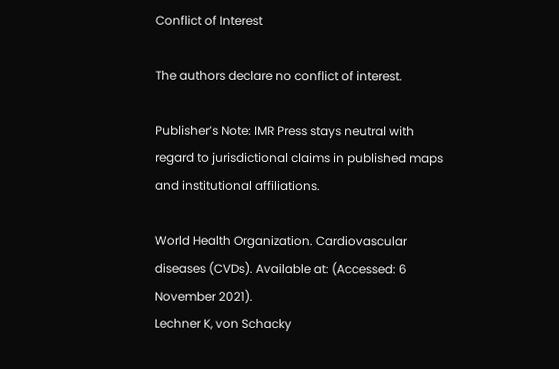Conflict of Interest

The authors declare no conflict of interest.

Publisher’s Note: IMR Press stays neutral with regard to jurisdictional claims in published maps and institutional affiliations.

World Health Organization. Cardiovascular diseases (CVDs). Available at: (Accessed: 6 November 2021).
Lechner K, von Schacky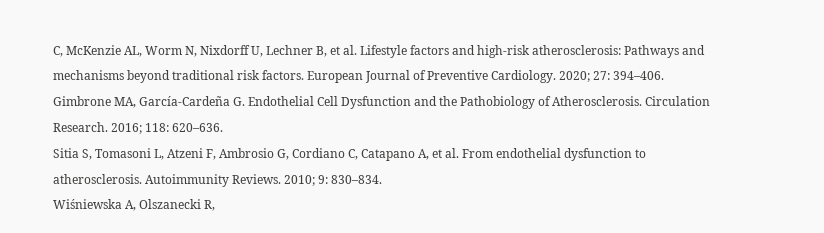C, McKenzie AL, Worm N, Nixdorff U, Lechner B, et al. Lifestyle factors and high-risk atherosclerosis: Pathways and mechanisms beyond traditional risk factors. European Journal of Preventive Cardiology. 2020; 27: 394–406.
Gimbrone MA, García-Cardeña G. Endothelial Cell Dysfunction and the Pathobiology of Atherosclerosis. Circulation Research. 2016; 118: 620–636.
Sitia S, Tomasoni L, Atzeni F, Ambrosio G, Cordiano C, Catapano A, et al. From endothelial dysfunction to atherosclerosis. Autoimmunity Reviews. 2010; 9: 830–834.
Wiśniewska A, Olszanecki R,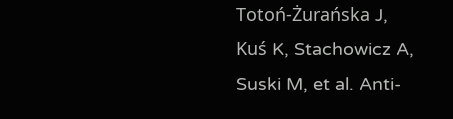Totoń-Żurańska J, Kuś K, Stachowicz A, Suski M, et al. Anti-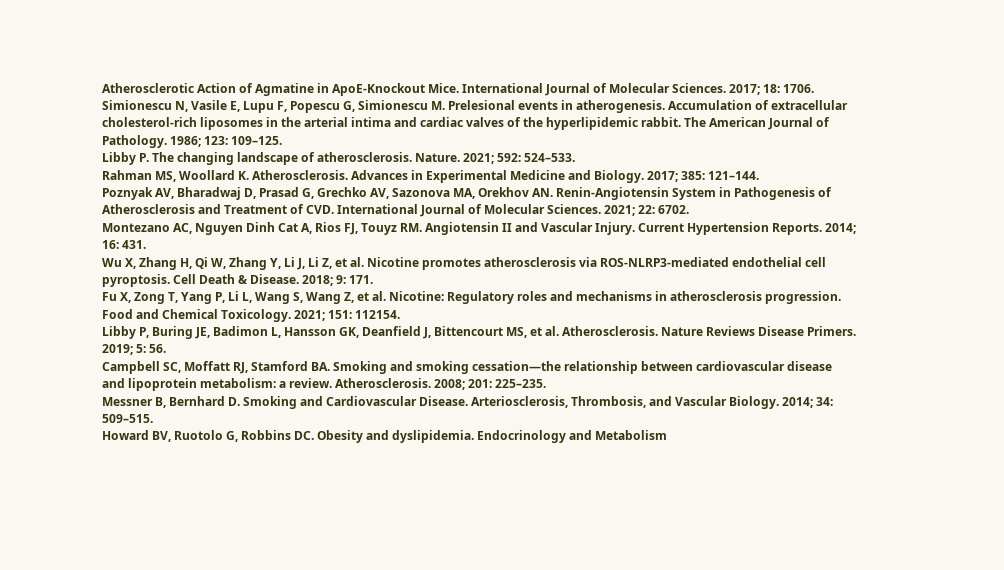Atherosclerotic Action of Agmatine in ApoE-Knockout Mice. International Journal of Molecular Sciences. 2017; 18: 1706.
Simionescu N, Vasile E, Lupu F, Popescu G, Simionescu M. Prelesional events in atherogenesis. Accumulation of extracellular cholesterol-rich liposomes in the arterial intima and cardiac valves of the hyperlipidemic rabbit. The American Journal of Pathology. 1986; 123: 109–125.
Libby P. The changing landscape of atherosclerosis. Nature. 2021; 592: 524–533.
Rahman MS, Woollard K. Atherosclerosis. Advances in Experimental Medicine and Biology. 2017; 385: 121–144.
Poznyak AV, Bharadwaj D, Prasad G, Grechko AV, Sazonova MA, Orekhov AN. Renin-Angiotensin System in Pathogenesis of Atherosclerosis and Treatment of CVD. International Journal of Molecular Sciences. 2021; 22: 6702.
Montezano AC, Nguyen Dinh Cat A, Rios FJ, Touyz RM. Angiotensin II and Vascular Injury. Current Hypertension Reports. 2014; 16: 431.
Wu X, Zhang H, Qi W, Zhang Y, Li J, Li Z, et al. Nicotine promotes atherosclerosis via ROS-NLRP3-mediated endothelial cell pyroptosis. Cell Death & Disease. 2018; 9: 171.
Fu X, Zong T, Yang P, Li L, Wang S, Wang Z, et al. Nicotine: Regulatory roles and mechanisms in atherosclerosis progression. Food and Chemical Toxicology. 2021; 151: 112154.
Libby P, Buring JE, Badimon L, Hansson GK, Deanfield J, Bittencourt MS, et al. Atherosclerosis. Nature Reviews Disease Primers. 2019; 5: 56.
Campbell SC, Moffatt RJ, Stamford BA. Smoking and smoking cessation—the relationship between cardiovascular disease and lipoprotein metabolism: a review. Atherosclerosis. 2008; 201: 225–235.
Messner B, Bernhard D. Smoking and Cardiovascular Disease. Arteriosclerosis, Thrombosis, and Vascular Biology. 2014; 34: 509–515.
Howard BV, Ruotolo G, Robbins DC. Obesity and dyslipidemia. Endocrinology and Metabolism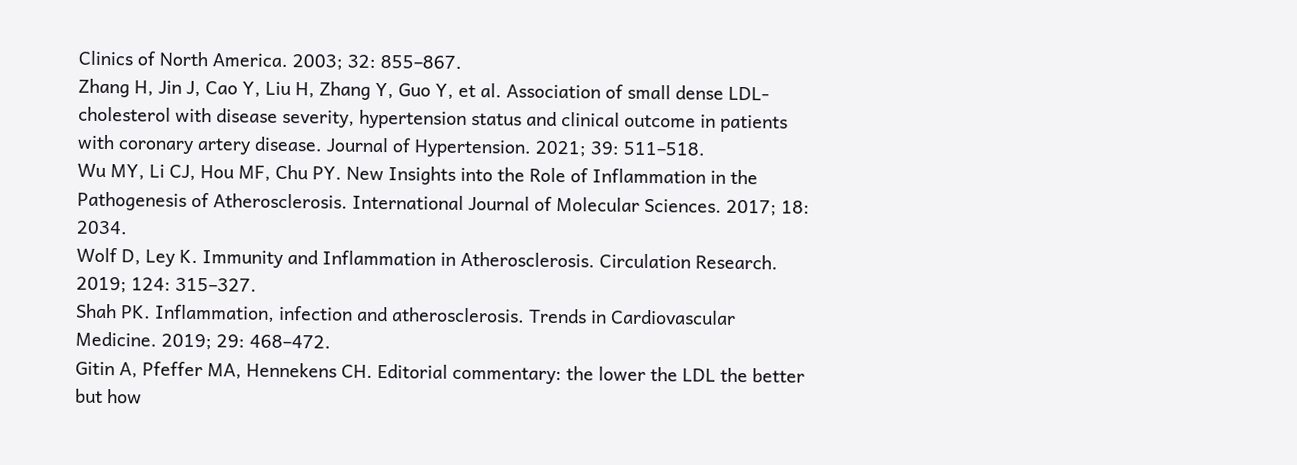Clinics of North America. 2003; 32: 855–867.
Zhang H, Jin J, Cao Y, Liu H, Zhang Y, Guo Y, et al. Association of small dense LDL-cholesterol with disease severity, hypertension status and clinical outcome in patients with coronary artery disease. Journal of Hypertension. 2021; 39: 511–518.
Wu MY, Li CJ, Hou MF, Chu PY. New Insights into the Role of Inflammation in the Pathogenesis of Atherosclerosis. International Journal of Molecular Sciences. 2017; 18: 2034.
Wolf D, Ley K. Immunity and Inflammation in Atherosclerosis. Circulation Research. 2019; 124: 315–327.
Shah PK. Inflammation, infection and atherosclerosis. Trends in Cardiovascular Medicine. 2019; 29: 468–472.
Gitin A, Pfeffer MA, Hennekens CH. Editorial commentary: the lower the LDL the better but how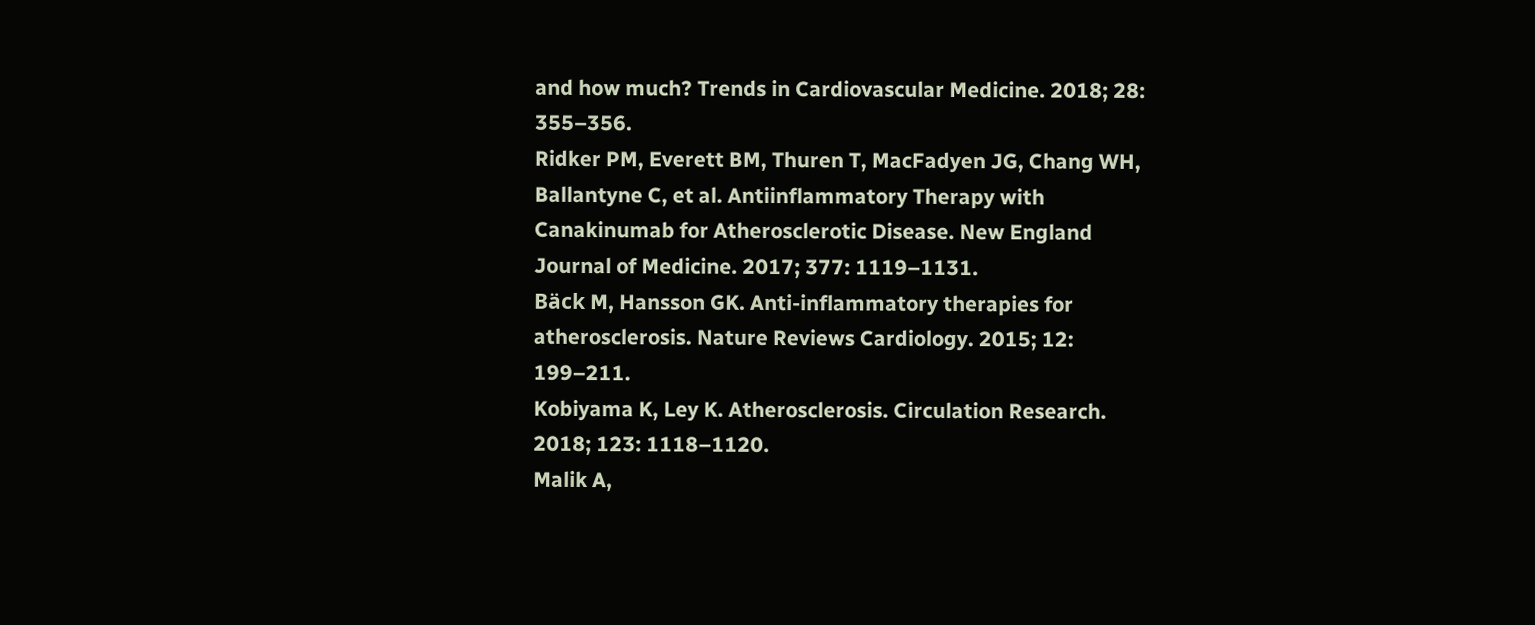and how much? Trends in Cardiovascular Medicine. 2018; 28: 355–356.
Ridker PM, Everett BM, Thuren T, MacFadyen JG, Chang WH, Ballantyne C, et al. Antiinflammatory Therapy with Canakinumab for Atherosclerotic Disease. New England Journal of Medicine. 2017; 377: 1119–1131.
Bäck M, Hansson GK. Anti-inflammatory therapies for atherosclerosis. Nature Reviews Cardiology. 2015; 12: 199–211.
Kobiyama K, Ley K. Atherosclerosis. Circulation Research. 2018; 123: 1118–1120.
Malik A,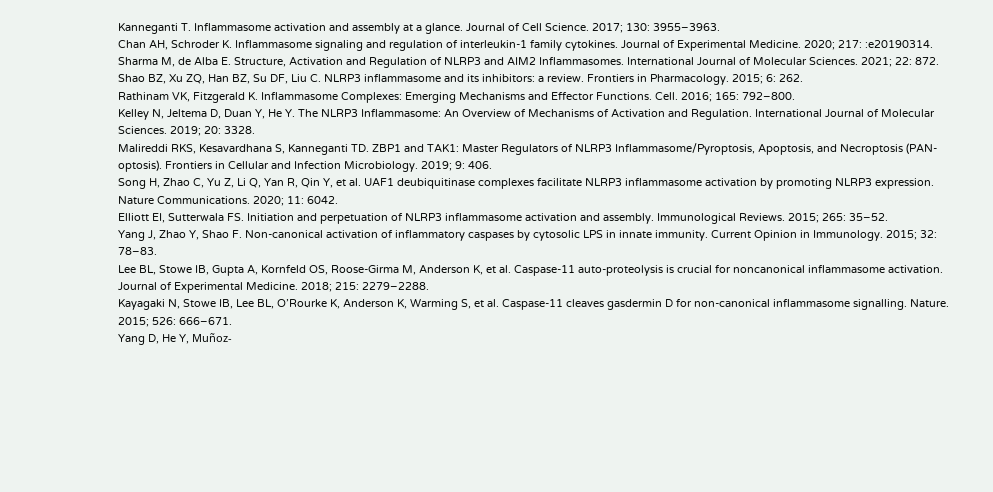Kanneganti T. Inflammasome activation and assembly at a glance. Journal of Cell Science. 2017; 130: 3955–3963.
Chan AH, Schroder K. Inflammasome signaling and regulation of interleukin-1 family cytokines. Journal of Experimental Medicine. 2020; 217: :e20190314.
Sharma M, de Alba E. Structure, Activation and Regulation of NLRP3 and AIM2 Inflammasomes. International Journal of Molecular Sciences. 2021; 22: 872.
Shao BZ, Xu ZQ, Han BZ, Su DF, Liu C. NLRP3 inflammasome and its inhibitors: a review. Frontiers in Pharmacology. 2015; 6: 262.
Rathinam VK, Fitzgerald K. Inflammasome Complexes: Emerging Mechanisms and Effector Functions. Cell. 2016; 165: 792–800.
Kelley N, Jeltema D, Duan Y, He Y. The NLRP3 Inflammasome: An Overview of Mechanisms of Activation and Regulation. International Journal of Molecular Sciences. 2019; 20: 3328.
Malireddi RKS, Kesavardhana S, Kanneganti TD. ZBP1 and TAK1: Master Regulators of NLRP3 Inflammasome/Pyroptosis, Apoptosis, and Necroptosis (PAN-optosis). Frontiers in Cellular and Infection Microbiology. 2019; 9: 406.
Song H, Zhao C, Yu Z, Li Q, Yan R, Qin Y, et al. UAF1 deubiquitinase complexes facilitate NLRP3 inflammasome activation by promoting NLRP3 expression. Nature Communications. 2020; 11: 6042.
Elliott EI, Sutterwala FS. Initiation and perpetuation of NLRP3 inflammasome activation and assembly. Immunological Reviews. 2015; 265: 35–52.
Yang J, Zhao Y, Shao F. Non-canonical activation of inflammatory caspases by cytosolic LPS in innate immunity. Current Opinion in Immunology. 2015; 32: 78–83.
Lee BL, Stowe IB, Gupta A, Kornfeld OS, Roose-Girma M, Anderson K, et al. Caspase-11 auto-proteolysis is crucial for noncanonical inflammasome activation. Journal of Experimental Medicine. 2018; 215: 2279–2288.
Kayagaki N, Stowe IB, Lee BL, O’Rourke K, Anderson K, Warming S, et al. Caspase-11 cleaves gasdermin D for non-canonical inflammasome signalling. Nature. 2015; 526: 666–671.
Yang D, He Y, Muñoz-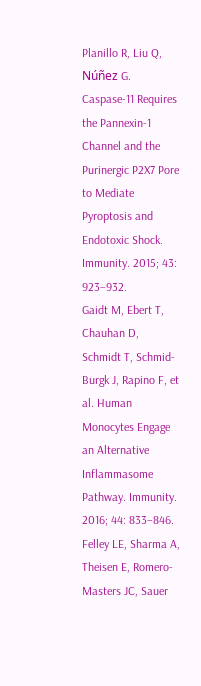Planillo R, Liu Q, Núñez G. Caspase-11 Requires the Pannexin-1 Channel and the Purinergic P2X7 Pore to Mediate Pyroptosis and Endotoxic Shock. Immunity. 2015; 43: 923–932.
Gaidt M, Ebert T, Chauhan D, Schmidt T, Schmid-Burgk J, Rapino F, et al. Human Monocytes Engage an Alternative Inflammasome Pathway. Immunity. 2016; 44: 833–846.
Felley LE, Sharma A, Theisen E, Romero-Masters JC, Sauer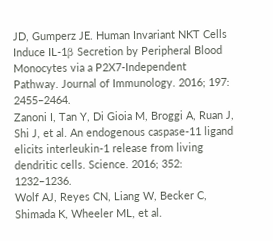JD, Gumperz JE. Human Invariant NKT Cells Induce IL-1β Secretion by Peripheral Blood Monocytes via a P2X7-Independent Pathway. Journal of Immunology. 2016; 197: 2455–2464.
Zanoni I, Tan Y, Di Gioia M, Broggi A, Ruan J, Shi J, et al. An endogenous caspase-11 ligand elicits interleukin-1 release from living dendritic cells. Science. 2016; 352: 1232–1236.
Wolf AJ, Reyes CN, Liang W, Becker C, Shimada K, Wheeler ML, et al.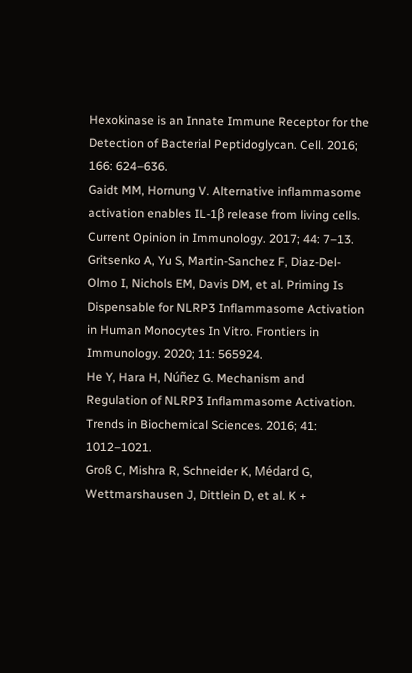Hexokinase is an Innate Immune Receptor for the Detection of Bacterial Peptidoglycan. Cell. 2016; 166: 624–636.
Gaidt MM, Hornung V. Alternative inflammasome activation enables IL-1β release from living cells. Current Opinion in Immunology. 2017; 44: 7–13.
Gritsenko A, Yu S, Martin-Sanchez F, Diaz-Del-Olmo I, Nichols EM, Davis DM, et al. Priming Is Dispensable for NLRP3 Inflammasome Activation in Human Monocytes In Vitro. Frontiers in Immunology. 2020; 11: 565924.
He Y, Hara H, Núñez G. Mechanism and Regulation of NLRP3 Inflammasome Activation. Trends in Biochemical Sciences. 2016; 41: 1012–1021.
Groß C, Mishra R, Schneider K, Médard G, Wettmarshausen J, Dittlein D, et al. K +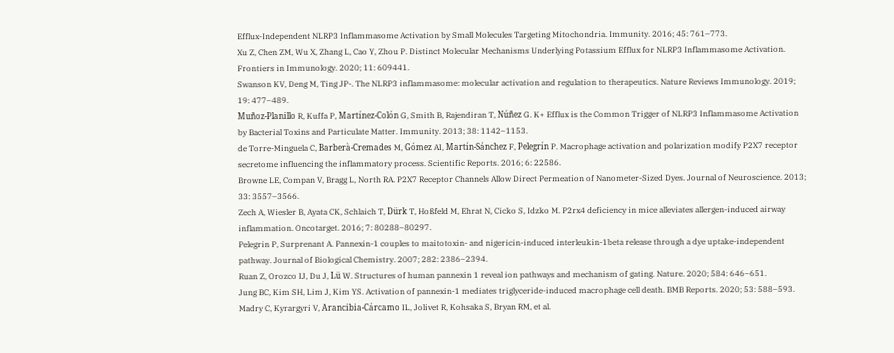Efflux-Independent NLRP3 Inflammasome Activation by Small Molecules Targeting Mitochondria. Immunity. 2016; 45: 761–773.
Xu Z, Chen ZM, Wu X, Zhang L, Cao Y, Zhou P. Distinct Molecular Mechanisms Underlying Potassium Efflux for NLRP3 Inflammasome Activation. Frontiers in Immunology. 2020; 11: 609441.
Swanson KV, Deng M, Ting JP-. The NLRP3 inflammasome: molecular activation and regulation to therapeutics. Nature Reviews Immunology. 2019; 19: 477–489.
Muñoz-Planillo R, Kuffa P, Martínez-Colón G, Smith B, Rajendiran T, Núñez G. K+ Efflux is the Common Trigger of NLRP3 Inflammasome Activation by Bacterial Toxins and Particulate Matter. Immunity. 2013; 38: 1142–1153.
de Torre-Minguela C, Barberà-Cremades M, Gómez AI, Martín-Sánchez F, Pelegrín P. Macrophage activation and polarization modify P2X7 receptor secretome influencing the inflammatory process. Scientific Reports. 2016; 6: 22586.
Browne LE, Compan V, Bragg L, North RA. P2X7 Receptor Channels Allow Direct Permeation of Nanometer-Sized Dyes. Journal of Neuroscience. 2013; 33: 3557–3566.
Zech A, Wiesler B, Ayata CK, Schlaich T, Dürk T, Hoßfeld M, Ehrat N, Cicko S, Idzko M. P2rx4 deficiency in mice alleviates allergen-induced airway inflammation. Oncotarget. 2016; 7: 80288–80297.
Pelegrin P, Surprenant A. Pannexin-1 couples to maitotoxin- and nigericin-induced interleukin-1beta release through a dye uptake-independent pathway. Journal of Biological Chemistry. 2007; 282: 2386–2394.
Ruan Z, Orozco IJ, Du J, Lü W. Structures of human pannexin 1 reveal ion pathways and mechanism of gating. Nature. 2020; 584: 646–651.
Jung BC, Kim SH, Lim J, Kim YS. Activation of pannexin-1 mediates triglyceride-induced macrophage cell death. BMB Reports. 2020; 53: 588–593.
Madry C, Kyrargyri V, Arancibia-Cárcamo IL, Jolivet R, Kohsaka S, Bryan RM, et al.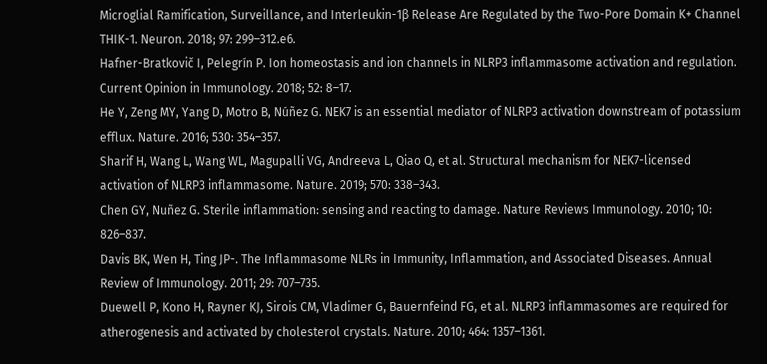Microglial Ramification, Surveillance, and Interleukin-1β Release Are Regulated by the Two-Pore Domain K+ Channel THIK-1. Neuron. 2018; 97: 299–312.e6.
Hafner-Bratkovič I, Pelegrín P. Ion homeostasis and ion channels in NLRP3 inflammasome activation and regulation. Current Opinion in Immunology. 2018; 52: 8–17.
He Y, Zeng MY, Yang D, Motro B, Núñez G. NEK7 is an essential mediator of NLRP3 activation downstream of potassium efflux. Nature. 2016; 530: 354–357.
Sharif H, Wang L, Wang WL, Magupalli VG, Andreeva L, Qiao Q, et al. Structural mechanism for NEK7-licensed activation of NLRP3 inflammasome. Nature. 2019; 570: 338–343.
Chen GY, Nuñez G. Sterile inflammation: sensing and reacting to damage. Nature Reviews Immunology. 2010; 10: 826–837.
Davis BK, Wen H, Ting JP-. The Inflammasome NLRs in Immunity, Inflammation, and Associated Diseases. Annual Review of Immunology. 2011; 29: 707–735.
Duewell P, Kono H, Rayner KJ, Sirois CM, Vladimer G, Bauernfeind FG, et al. NLRP3 inflammasomes are required for atherogenesis and activated by cholesterol crystals. Nature. 2010; 464: 1357–1361.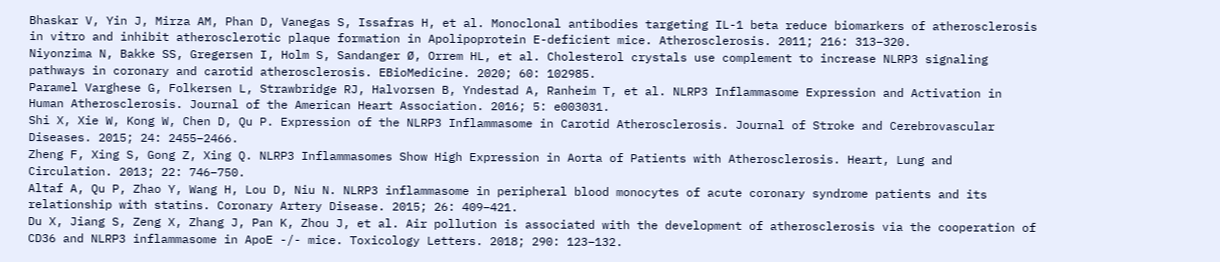Bhaskar V, Yin J, Mirza AM, Phan D, Vanegas S, Issafras H, et al. Monoclonal antibodies targeting IL-1 beta reduce biomarkers of atherosclerosis in vitro and inhibit atherosclerotic plaque formation in Apolipoprotein E-deficient mice. Atherosclerosis. 2011; 216: 313–320.
Niyonzima N, Bakke SS, Gregersen I, Holm S, Sandanger Ø, Orrem HL, et al. Cholesterol crystals use complement to increase NLRP3 signaling pathways in coronary and carotid atherosclerosis. EBioMedicine. 2020; 60: 102985.
Paramel Varghese G, Folkersen L, Strawbridge RJ, Halvorsen B, Yndestad A, Ranheim T, et al. NLRP3 Inflammasome Expression and Activation in Human Atherosclerosis. Journal of the American Heart Association. 2016; 5: e003031.
Shi X, Xie W, Kong W, Chen D, Qu P. Expression of the NLRP3 Inflammasome in Carotid Atherosclerosis. Journal of Stroke and Cerebrovascular Diseases. 2015; 24: 2455–2466.
Zheng F, Xing S, Gong Z, Xing Q. NLRP3 Inflammasomes Show High Expression in Aorta of Patients with Atherosclerosis. Heart, Lung and Circulation. 2013; 22: 746–750.
Altaf A, Qu P, Zhao Y, Wang H, Lou D, Niu N. NLRP3 inflammasome in peripheral blood monocytes of acute coronary syndrome patients and its relationship with statins. Coronary Artery Disease. 2015; 26: 409–421.
Du X, Jiang S, Zeng X, Zhang J, Pan K, Zhou J, et al. Air pollution is associated with the development of atherosclerosis via the cooperation of CD36 and NLRP3 inflammasome in ApoE -/- mice. Toxicology Letters. 2018; 290: 123–132.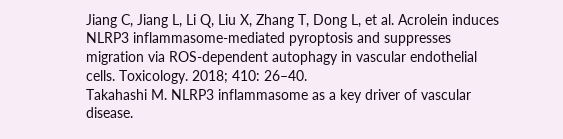Jiang C, Jiang L, Li Q, Liu X, Zhang T, Dong L, et al. Acrolein induces NLRP3 inflammasome-mediated pyroptosis and suppresses migration via ROS-dependent autophagy in vascular endothelial cells. Toxicology. 2018; 410: 26–40.
Takahashi M. NLRP3 inflammasome as a key driver of vascular disease.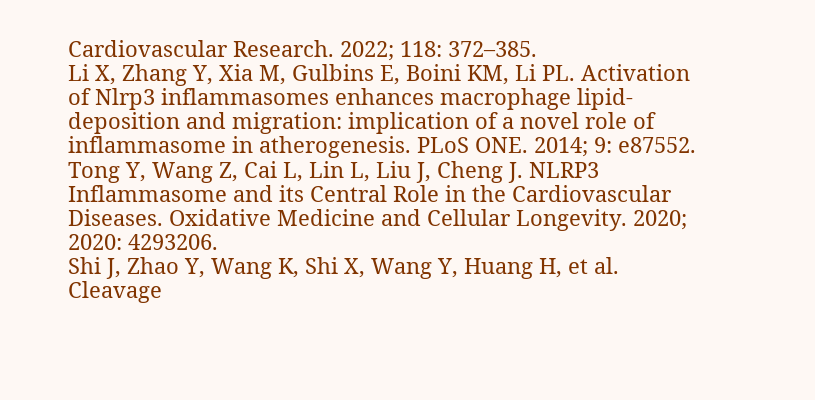Cardiovascular Research. 2022; 118: 372–385.
Li X, Zhang Y, Xia M, Gulbins E, Boini KM, Li PL. Activation of Nlrp3 inflammasomes enhances macrophage lipid-deposition and migration: implication of a novel role of inflammasome in atherogenesis. PLoS ONE. 2014; 9: e87552.
Tong Y, Wang Z, Cai L, Lin L, Liu J, Cheng J. NLRP3 Inflammasome and its Central Role in the Cardiovascular Diseases. Oxidative Medicine and Cellular Longevity. 2020; 2020: 4293206.
Shi J, Zhao Y, Wang K, Shi X, Wang Y, Huang H, et al. Cleavage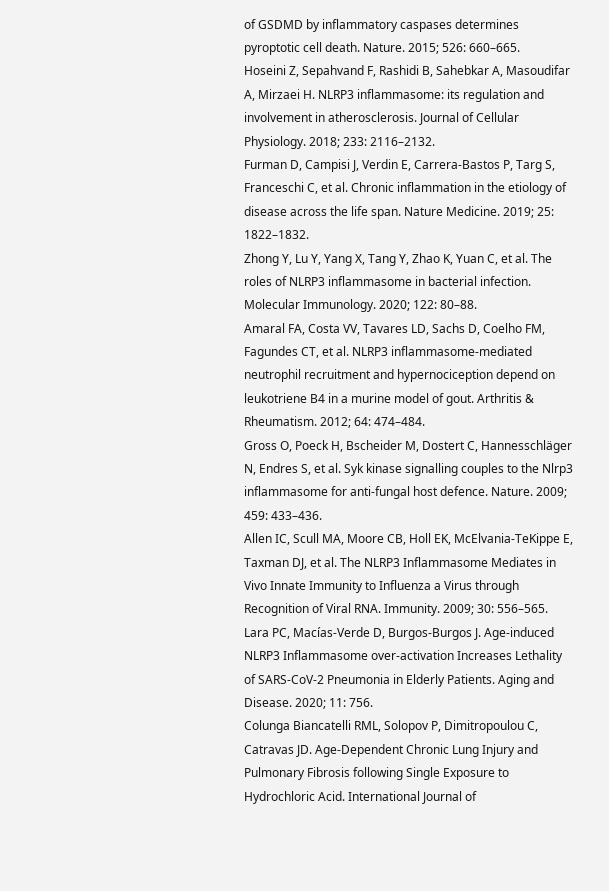of GSDMD by inflammatory caspases determines pyroptotic cell death. Nature. 2015; 526: 660–665.
Hoseini Z, Sepahvand F, Rashidi B, Sahebkar A, Masoudifar A, Mirzaei H. NLRP3 inflammasome: its regulation and involvement in atherosclerosis. Journal of Cellular Physiology. 2018; 233: 2116–2132.
Furman D, Campisi J, Verdin E, Carrera-Bastos P, Targ S, Franceschi C, et al. Chronic inflammation in the etiology of disease across the life span. Nature Medicine. 2019; 25: 1822–1832.
Zhong Y, Lu Y, Yang X, Tang Y, Zhao K, Yuan C, et al. The roles of NLRP3 inflammasome in bacterial infection. Molecular Immunology. 2020; 122: 80–88.
Amaral FA, Costa VV, Tavares LD, Sachs D, Coelho FM, Fagundes CT, et al. NLRP3 inflammasome-mediated neutrophil recruitment and hypernociception depend on leukotriene B4 in a murine model of gout. Arthritis & Rheumatism. 2012; 64: 474–484.
Gross O, Poeck H, Bscheider M, Dostert C, Hannesschläger N, Endres S, et al. Syk kinase signalling couples to the Nlrp3 inflammasome for anti-fungal host defence. Nature. 2009; 459: 433–436.
Allen IC, Scull MA, Moore CB, Holl EK, McElvania-TeKippe E, Taxman DJ, et al. The NLRP3 Inflammasome Mediates in Vivo Innate Immunity to Influenza a Virus through Recognition of Viral RNA. Immunity. 2009; 30: 556–565.
Lara PC, Macías-Verde D, Burgos-Burgos J. Age-induced NLRP3 Inflammasome over-activation Increases Lethality of SARS-CoV-2 Pneumonia in Elderly Patients. Aging and Disease. 2020; 11: 756.
Colunga Biancatelli RML, Solopov P, Dimitropoulou C, Catravas JD. Age-Dependent Chronic Lung Injury and Pulmonary Fibrosis following Single Exposure to Hydrochloric Acid. International Journal of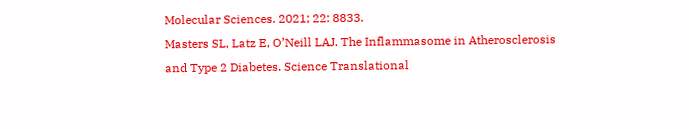Molecular Sciences. 2021; 22: 8833.
Masters SL, Latz E, O’Neill LAJ. The Inflammasome in Atherosclerosis and Type 2 Diabetes. Science Translational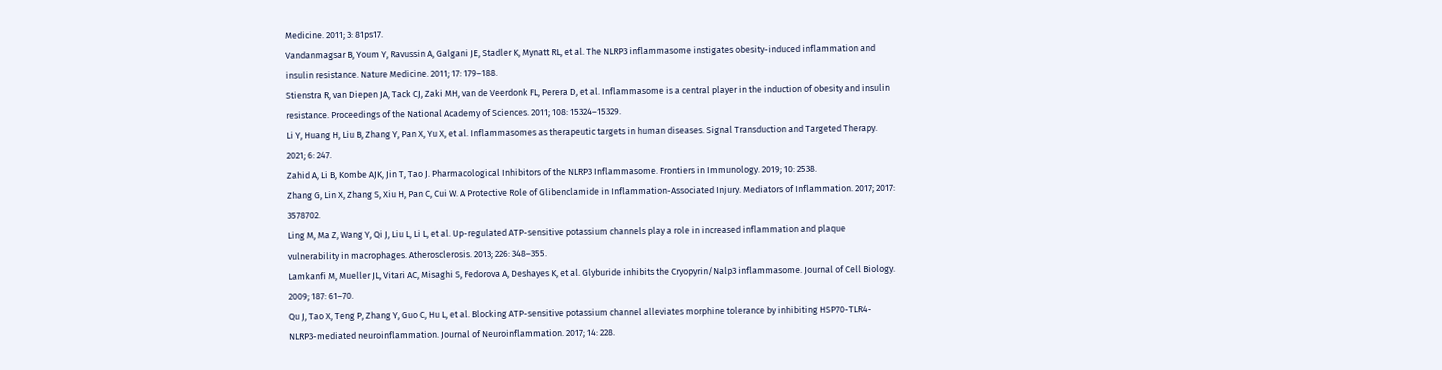Medicine. 2011; 3: 81ps17.
Vandanmagsar B, Youm Y, Ravussin A, Galgani JE, Stadler K, Mynatt RL, et al. The NLRP3 inflammasome instigates obesity-induced inflammation and insulin resistance. Nature Medicine. 2011; 17: 179–188.
Stienstra R, van Diepen JA, Tack CJ, Zaki MH, van de Veerdonk FL, Perera D, et al. Inflammasome is a central player in the induction of obesity and insulin resistance. Proceedings of the National Academy of Sciences. 2011; 108: 15324–15329.
Li Y, Huang H, Liu B, Zhang Y, Pan X, Yu X, et al. Inflammasomes as therapeutic targets in human diseases. Signal Transduction and Targeted Therapy. 2021; 6: 247.
Zahid A, Li B, Kombe AJK, Jin T, Tao J. Pharmacological Inhibitors of the NLRP3 Inflammasome. Frontiers in Immunology. 2019; 10: 2538.
Zhang G, Lin X, Zhang S, Xiu H, Pan C, Cui W. A Protective Role of Glibenclamide in Inflammation-Associated Injury. Mediators of Inflammation. 2017; 2017: 3578702.
Ling M, Ma Z, Wang Y, Qi J, Liu L, Li L, et al. Up-regulated ATP-sensitive potassium channels play a role in increased inflammation and plaque vulnerability in macrophages. Atherosclerosis. 2013; 226: 348–355.
Lamkanfi M, Mueller JL, Vitari AC, Misaghi S, Fedorova A, Deshayes K, et al. Glyburide inhibits the Cryopyrin/Nalp3 inflammasome. Journal of Cell Biology. 2009; 187: 61–70.
Qu J, Tao X, Teng P, Zhang Y, Guo C, Hu L, et al. Blocking ATP-sensitive potassium channel alleviates morphine tolerance by inhibiting HSP70-TLR4-NLRP3-mediated neuroinflammation. Journal of Neuroinflammation. 2017; 14: 228.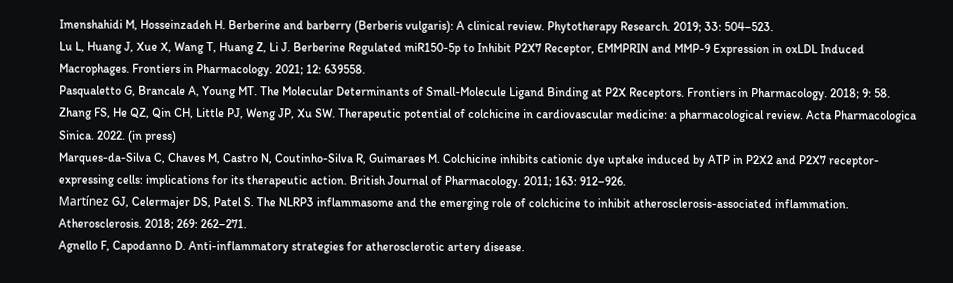Imenshahidi M, Hosseinzadeh H. Berberine and barberry (Berberis vulgaris): A clinical review. Phytotherapy Research. 2019; 33: 504–523.
Lu L, Huang J, Xue X, Wang T, Huang Z, Li J. Berberine Regulated miR150-5p to Inhibit P2X7 Receptor, EMMPRIN and MMP-9 Expression in oxLDL Induced Macrophages. Frontiers in Pharmacology. 2021; 12: 639558.
Pasqualetto G, Brancale A, Young MT. The Molecular Determinants of Small-Molecule Ligand Binding at P2X Receptors. Frontiers in Pharmacology. 2018; 9: 58.
Zhang FS, He QZ, Qin CH, Little PJ, Weng JP, Xu SW. Therapeutic potential of colchicine in cardiovascular medicine: a pharmacological review. Acta Pharmacologica Sinica. 2022. (in press)
Marques-da-Silva C, Chaves M, Castro N, Coutinho-Silva R, Guimaraes M. Colchicine inhibits cationic dye uptake induced by ATP in P2X2 and P2X7 receptor-expressing cells: implications for its therapeutic action. British Journal of Pharmacology. 2011; 163: 912–926.
Martínez GJ, Celermajer DS, Patel S. The NLRP3 inflammasome and the emerging role of colchicine to inhibit atherosclerosis-associated inflammation. Atherosclerosis. 2018; 269: 262–271.
Agnello F, Capodanno D. Anti-inflammatory strategies for atherosclerotic artery disease.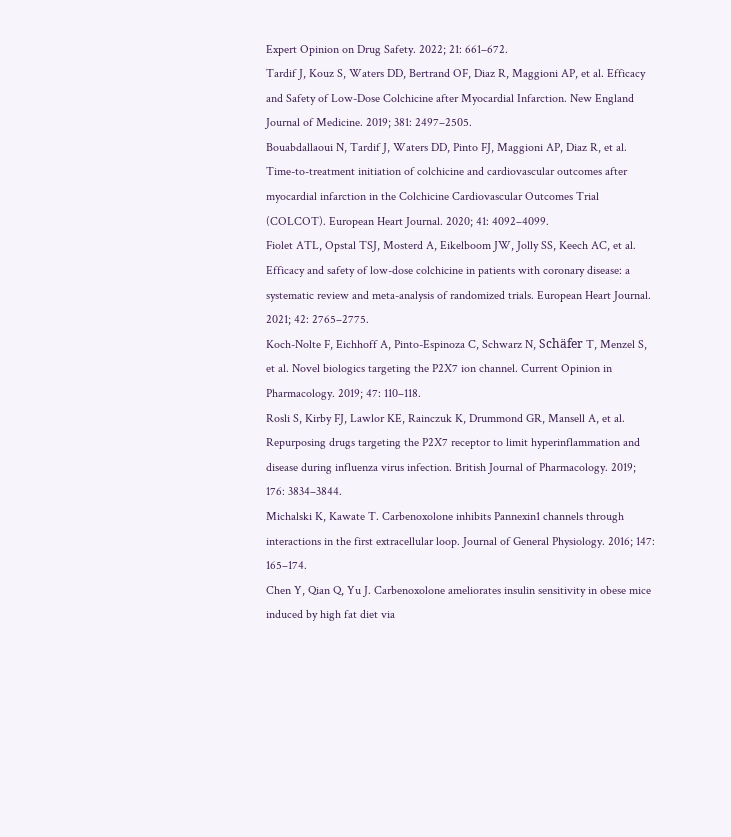Expert Opinion on Drug Safety. 2022; 21: 661–672.
Tardif J, Kouz S, Waters DD, Bertrand OF, Diaz R, Maggioni AP, et al. Efficacy and Safety of Low-Dose Colchicine after Myocardial Infarction. New England Journal of Medicine. 2019; 381: 2497–2505.
Bouabdallaoui N, Tardif J, Waters DD, Pinto FJ, Maggioni AP, Diaz R, et al. Time-to-treatment initiation of colchicine and cardiovascular outcomes after myocardial infarction in the Colchicine Cardiovascular Outcomes Trial (COLCOT). European Heart Journal. 2020; 41: 4092–4099.
Fiolet ATL, Opstal TSJ, Mosterd A, Eikelboom JW, Jolly SS, Keech AC, et al. Efficacy and safety of low-dose colchicine in patients with coronary disease: a systematic review and meta-analysis of randomized trials. European Heart Journal. 2021; 42: 2765–2775.
Koch-Nolte F, Eichhoff A, Pinto-Espinoza C, Schwarz N, Schäfer T, Menzel S, et al. Novel biologics targeting the P2X7 ion channel. Current Opinion in Pharmacology. 2019; 47: 110–118.
Rosli S, Kirby FJ, Lawlor KE, Rainczuk K, Drummond GR, Mansell A, et al. Repurposing drugs targeting the P2X7 receptor to limit hyperinflammation and disease during influenza virus infection. British Journal of Pharmacology. 2019; 176: 3834–3844.
Michalski K, Kawate T. Carbenoxolone inhibits Pannexin1 channels through interactions in the first extracellular loop. Journal of General Physiology. 2016; 147: 165–174.
Chen Y, Qian Q, Yu J. Carbenoxolone ameliorates insulin sensitivity in obese mice induced by high fat diet via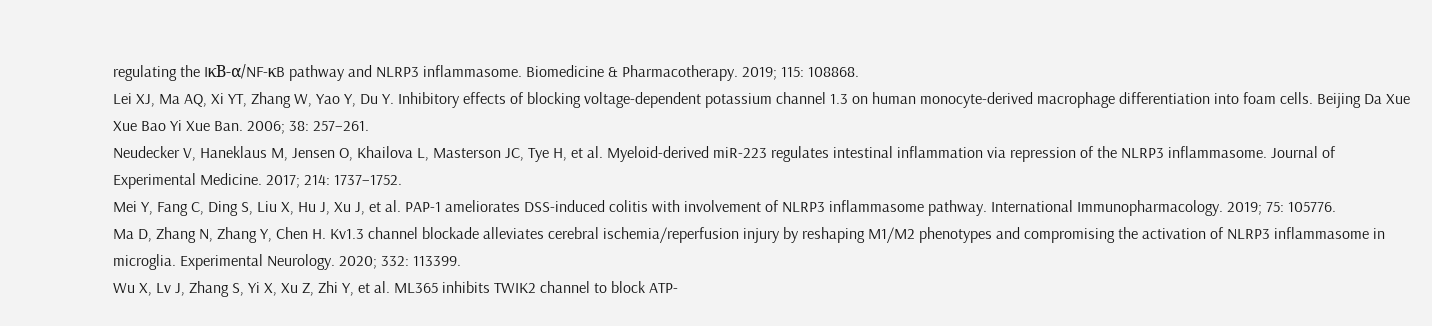regulating the IκB-α/NF-κB pathway and NLRP3 inflammasome. Biomedicine & Pharmacotherapy. 2019; 115: 108868.
Lei XJ, Ma AQ, Xi YT, Zhang W, Yao Y, Du Y. Inhibitory effects of blocking voltage-dependent potassium channel 1.3 on human monocyte-derived macrophage differentiation into foam cells. Beijing Da Xue Xue Bao Yi Xue Ban. 2006; 38: 257–261.
Neudecker V, Haneklaus M, Jensen O, Khailova L, Masterson JC, Tye H, et al. Myeloid-derived miR-223 regulates intestinal inflammation via repression of the NLRP3 inflammasome. Journal of Experimental Medicine. 2017; 214: 1737–1752.
Mei Y, Fang C, Ding S, Liu X, Hu J, Xu J, et al. PAP-1 ameliorates DSS-induced colitis with involvement of NLRP3 inflammasome pathway. International Immunopharmacology. 2019; 75: 105776.
Ma D, Zhang N, Zhang Y, Chen H. Kv1.3 channel blockade alleviates cerebral ischemia/reperfusion injury by reshaping M1/M2 phenotypes and compromising the activation of NLRP3 inflammasome in microglia. Experimental Neurology. 2020; 332: 113399.
Wu X, Lv J, Zhang S, Yi X, Xu Z, Zhi Y, et al. ML365 inhibits TWIK2 channel to block ATP-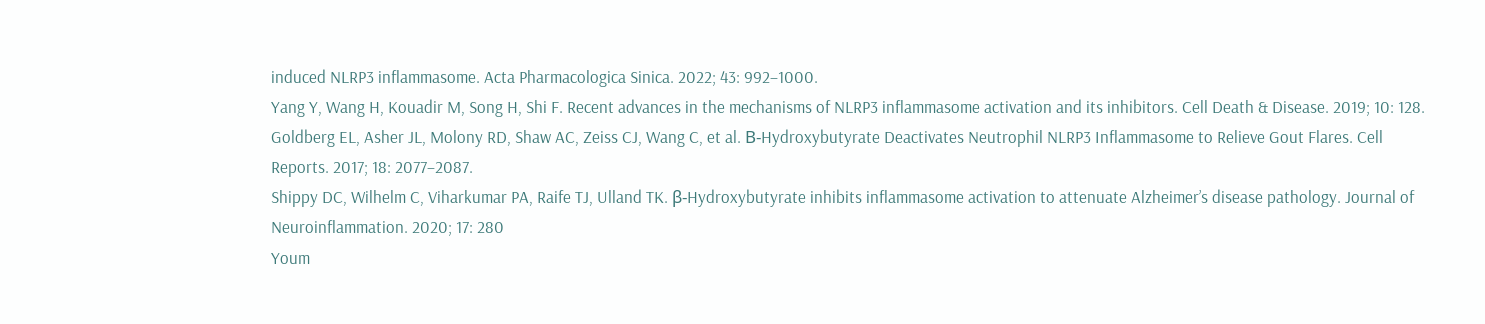induced NLRP3 inflammasome. Acta Pharmacologica Sinica. 2022; 43: 992–1000.
Yang Y, Wang H, Kouadir M, Song H, Shi F. Recent advances in the mechanisms of NLRP3 inflammasome activation and its inhibitors. Cell Death & Disease. 2019; 10: 128.
Goldberg EL, Asher JL, Molony RD, Shaw AC, Zeiss CJ, Wang C, et al. Β-Hydroxybutyrate Deactivates Neutrophil NLRP3 Inflammasome to Relieve Gout Flares. Cell Reports. 2017; 18: 2077–2087.
Shippy DC, Wilhelm C, Viharkumar PA, Raife TJ, Ulland TK. β-Hydroxybutyrate inhibits inflammasome activation to attenuate Alzheimer’s disease pathology. Journal of Neuroinflammation. 2020; 17: 280
Youm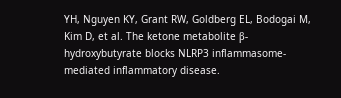YH, Nguyen KY, Grant RW, Goldberg EL, Bodogai M, Kim D, et al. The ketone metabolite β-hydroxybutyrate blocks NLRP3 inflammasome-mediated inflammatory disease.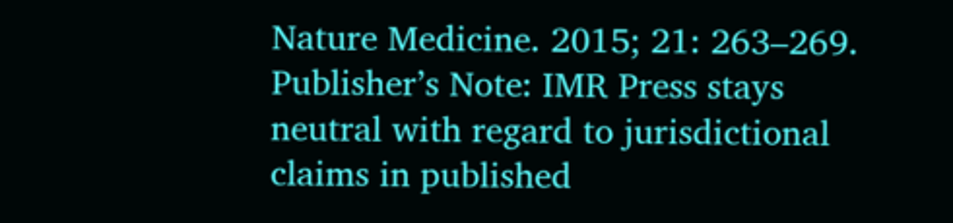Nature Medicine. 2015; 21: 263–269.
Publisher’s Note: IMR Press stays neutral with regard to jurisdictional claims in published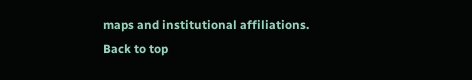maps and institutional affiliations.
Back to top